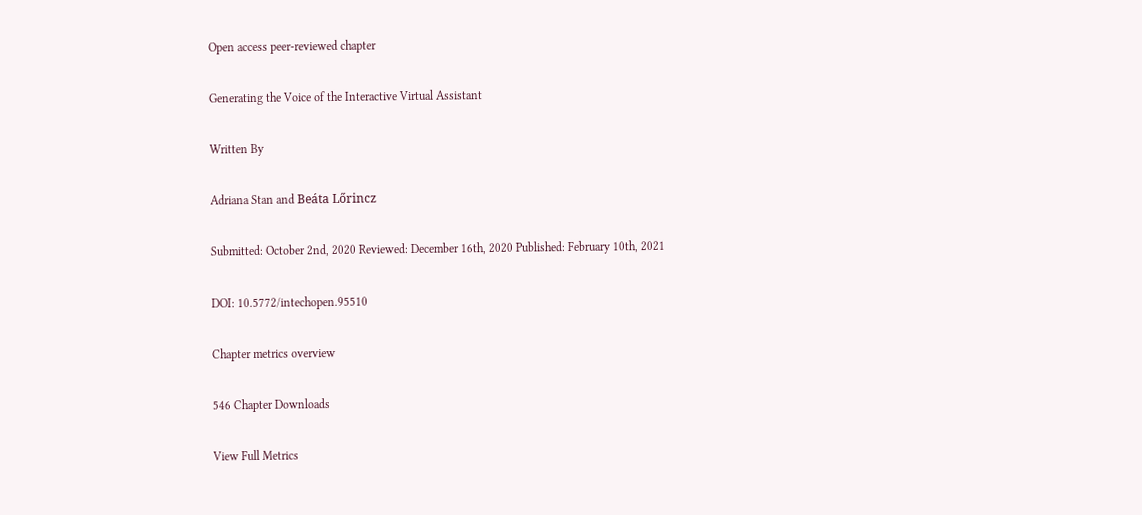Open access peer-reviewed chapter

Generating the Voice of the Interactive Virtual Assistant

Written By

Adriana Stan and Beáta Lőrincz

Submitted: October 2nd, 2020 Reviewed: December 16th, 2020 Published: February 10th, 2021

DOI: 10.5772/intechopen.95510

Chapter metrics overview

546 Chapter Downloads

View Full Metrics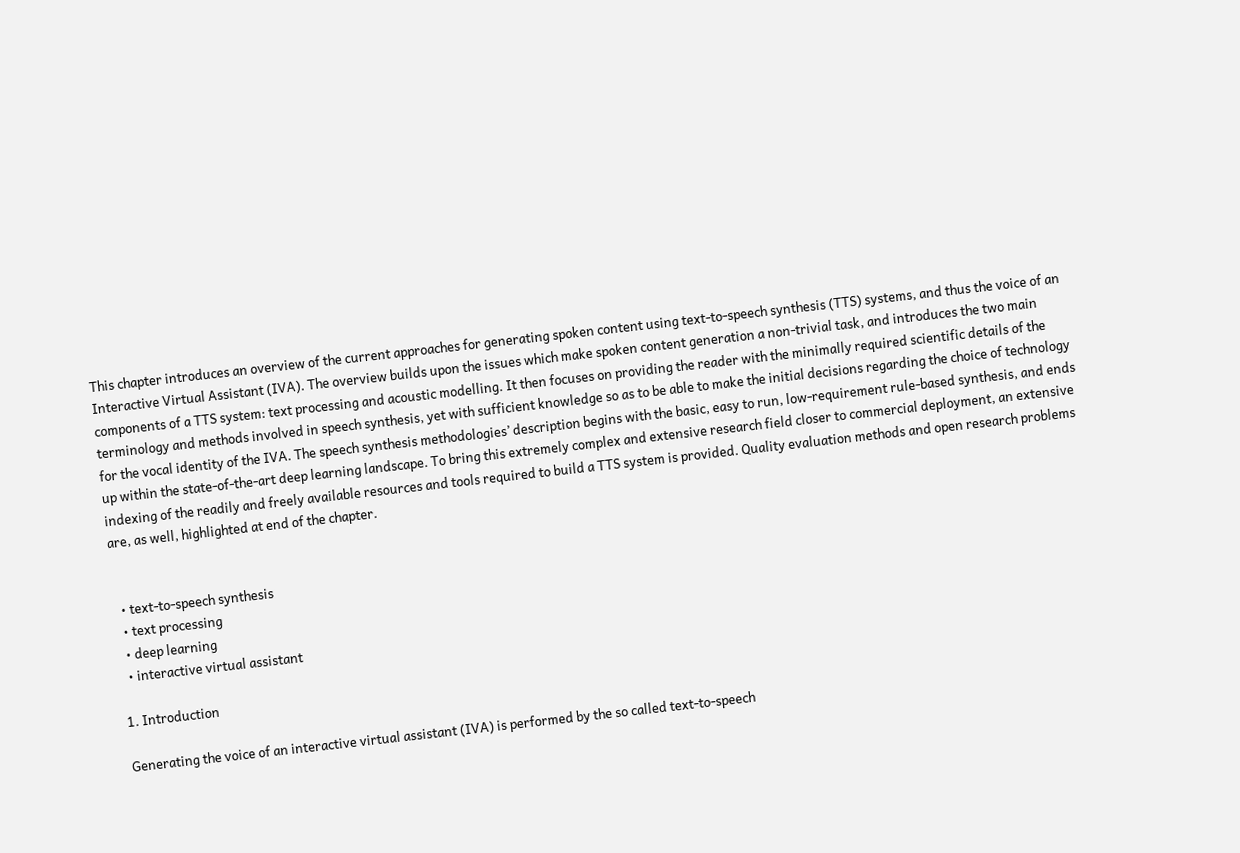This chapter introduces an overview of the current approaches for generating spoken content using text-to-speech synthesis (TTS) systems, and thus the voice of an Interactive Virtual Assistant (IVA). The overview builds upon the issues which make spoken content generation a non-trivial task, and introduces the two main components of a TTS system: text processing and acoustic modelling. It then focuses on providing the reader with the minimally required scientific details of the terminology and methods involved in speech synthesis, yet with sufficient knowledge so as to be able to make the initial decisions regarding the choice of technology for the vocal identity of the IVA. The speech synthesis methodologies’ description begins with the basic, easy to run, low-requirement rule-based synthesis, and ends up within the state-of-the-art deep learning landscape. To bring this extremely complex and extensive research field closer to commercial deployment, an extensive indexing of the readily and freely available resources and tools required to build a TTS system is provided. Quality evaluation methods and open research problems are, as well, highlighted at end of the chapter.


  • text-to-speech synthesis
  • text processing
  • deep learning
  • interactive virtual assistant

1. Introduction

Generating the voice of an interactive virtual assistant (IVA) is performed by the so called text-to-speech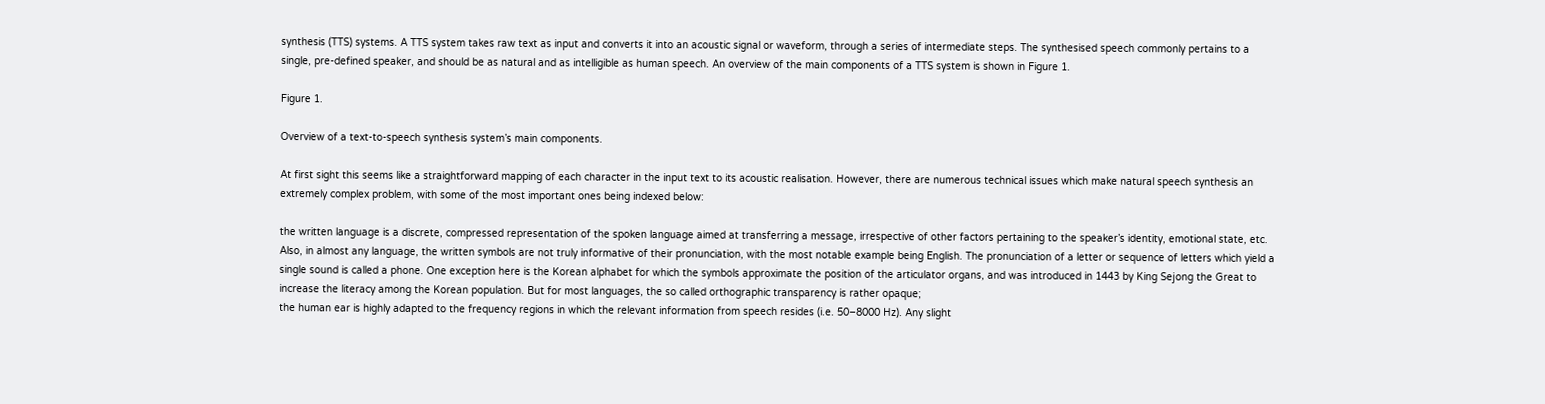synthesis (TTS) systems. A TTS system takes raw text as input and converts it into an acoustic signal or waveform, through a series of intermediate steps. The synthesised speech commonly pertains to a single, pre-defined speaker, and should be as natural and as intelligible as human speech. An overview of the main components of a TTS system is shown in Figure 1.

Figure 1.

Overview of a text-to-speech synthesis system’s main components.

At first sight this seems like a straightforward mapping of each character in the input text to its acoustic realisation. However, there are numerous technical issues which make natural speech synthesis an extremely complex problem, with some of the most important ones being indexed below:

the written language is a discrete, compressed representation of the spoken language aimed at transferring a message, irrespective of other factors pertaining to the speaker’s identity, emotional state, etc. Also, in almost any language, the written symbols are not truly informative of their pronunciation, with the most notable example being English. The pronunciation of a letter or sequence of letters which yield a single sound is called a phone. One exception here is the Korean alphabet for which the symbols approximate the position of the articulator organs, and was introduced in 1443 by King Sejong the Great to increase the literacy among the Korean population. But for most languages, the so called orthographic transparency is rather opaque;
the human ear is highly adapted to the frequency regions in which the relevant information from speech resides (i.e. 50–8000 Hz). Any slight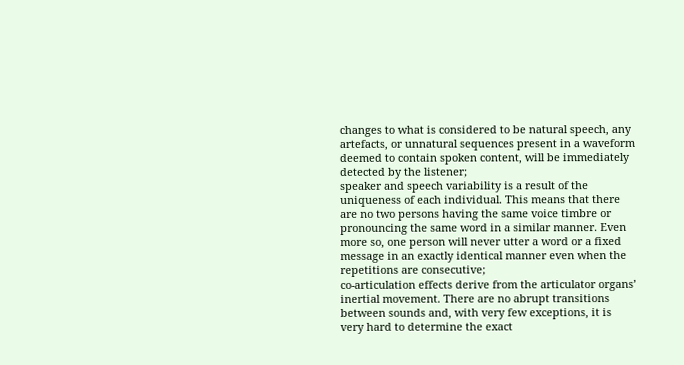changes to what is considered to be natural speech, any artefacts, or unnatural sequences present in a waveform deemed to contain spoken content, will be immediately detected by the listener;
speaker and speech variability is a result of the uniqueness of each individual. This means that there are no two persons having the same voice timbre or pronouncing the same word in a similar manner. Even more so, one person will never utter a word or a fixed message in an exactly identical manner even when the repetitions are consecutive;
co-articulation effects derive from the articulator organs’ inertial movement. There are no abrupt transitions between sounds and, with very few exceptions, it is very hard to determine the exact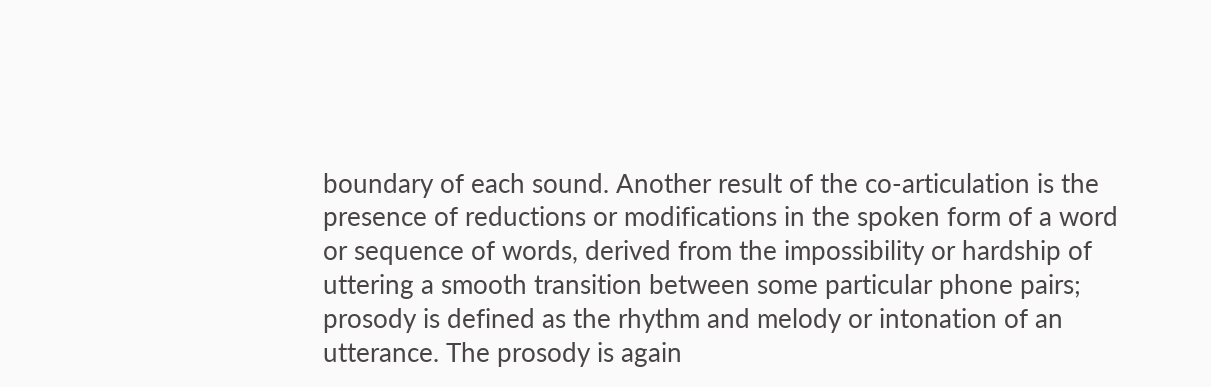boundary of each sound. Another result of the co-articulation is the presence of reductions or modifications in the spoken form of a word or sequence of words, derived from the impossibility or hardship of uttering a smooth transition between some particular phone pairs;
prosody is defined as the rhythm and melody or intonation of an utterance. The prosody is again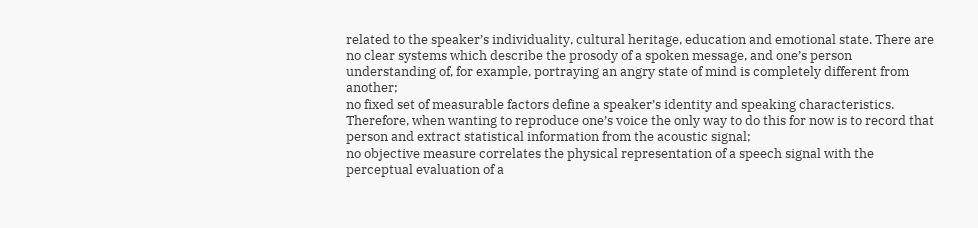related to the speaker’s individuality, cultural heritage, education and emotional state. There are no clear systems which describe the prosody of a spoken message, and one’s person understanding of, for example, portraying an angry state of mind is completely different from another;
no fixed set of measurable factors define a speaker’s identity and speaking characteristics. Therefore, when wanting to reproduce one’s voice the only way to do this for now is to record that person and extract statistical information from the acoustic signal;
no objective measure correlates the physical representation of a speech signal with the perceptual evaluation of a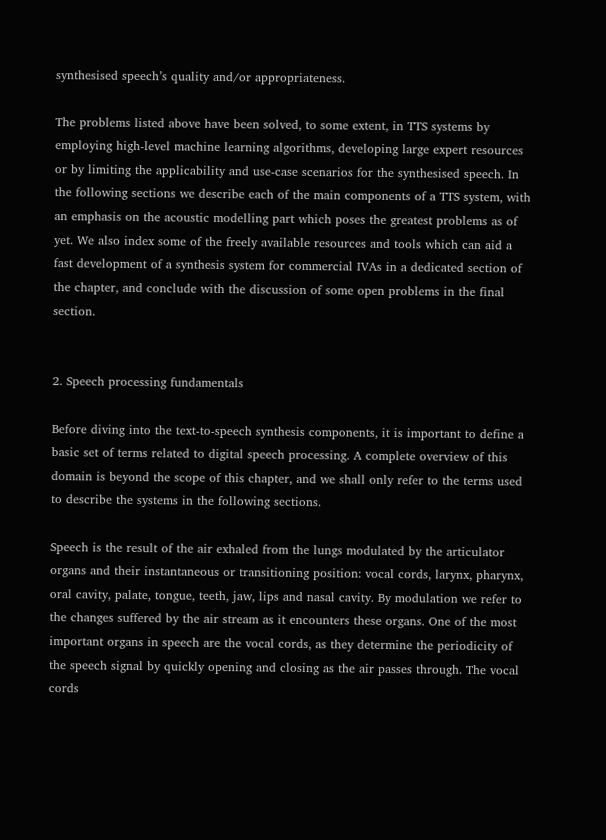synthesised speech’s quality and/or appropriateness.

The problems listed above have been solved, to some extent, in TTS systems by employing high-level machine learning algorithms, developing large expert resources or by limiting the applicability and use-case scenarios for the synthesised speech. In the following sections we describe each of the main components of a TTS system, with an emphasis on the acoustic modelling part which poses the greatest problems as of yet. We also index some of the freely available resources and tools which can aid a fast development of a synthesis system for commercial IVAs in a dedicated section of the chapter, and conclude with the discussion of some open problems in the final section.


2. Speech processing fundamentals

Before diving into the text-to-speech synthesis components, it is important to define a basic set of terms related to digital speech processing. A complete overview of this domain is beyond the scope of this chapter, and we shall only refer to the terms used to describe the systems in the following sections.

Speech is the result of the air exhaled from the lungs modulated by the articulator organs and their instantaneous or transitioning position: vocal cords, larynx, pharynx, oral cavity, palate, tongue, teeth, jaw, lips and nasal cavity. By modulation we refer to the changes suffered by the air stream as it encounters these organs. One of the most important organs in speech are the vocal cords, as they determine the periodicity of the speech signal by quickly opening and closing as the air passes through. The vocal cords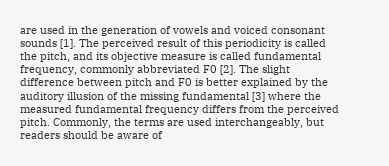are used in the generation of vowels and voiced consonant sounds [1]. The perceived result of this periodicity is called the pitch, and its objective measure is called fundamental frequency, commonly abbreviated F0 [2]. The slight difference between pitch and F0 is better explained by the auditory illusion of the missing fundamental [3] where the measured fundamental frequency differs from the perceived pitch. Commonly, the terms are used interchangeably, but readers should be aware of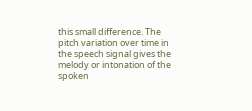this small difference. The pitch variation over time in the speech signal gives the melody or intonation of the spoken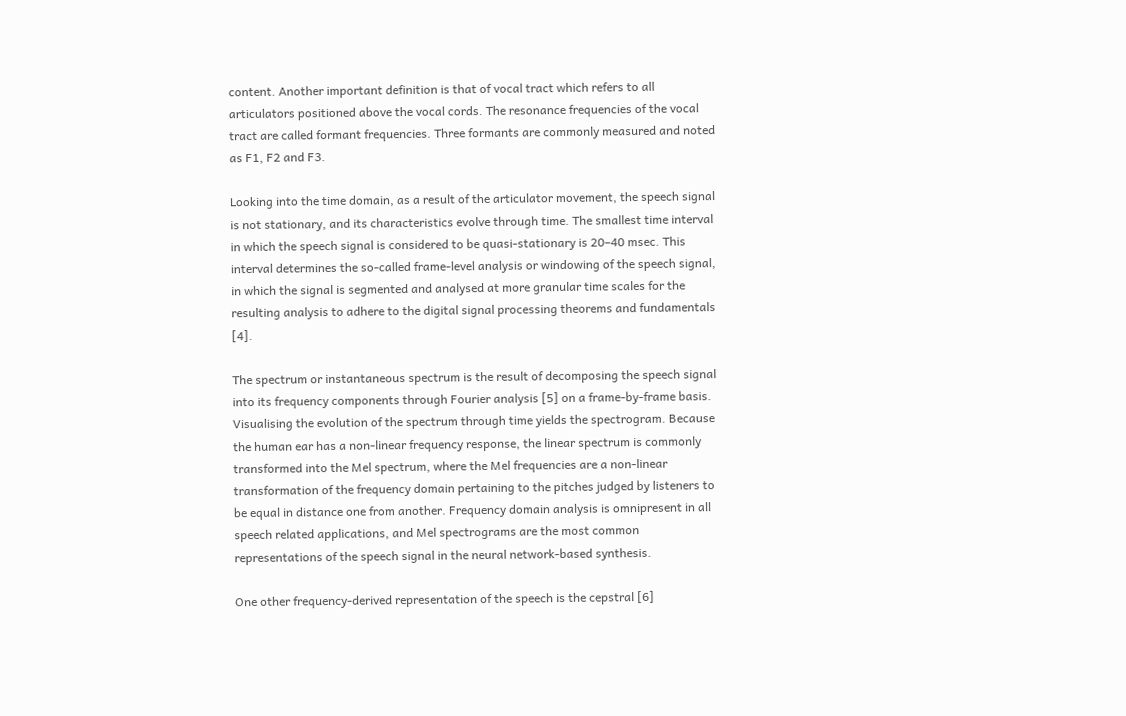content. Another important definition is that of vocal tract which refers to all articulators positioned above the vocal cords. The resonance frequencies of the vocal tract are called formant frequencies. Three formants are commonly measured and noted as F1, F2 and F3.

Looking into the time domain, as a result of the articulator movement, the speech signal is not stationary, and its characteristics evolve through time. The smallest time interval in which the speech signal is considered to be quasi-stationary is 20–40 msec. This interval determines the so-called frame-level analysis or windowing of the speech signal, in which the signal is segmented and analysed at more granular time scales for the resulting analysis to adhere to the digital signal processing theorems and fundamentals [4].

The spectrum or instantaneous spectrum is the result of decomposing the speech signal into its frequency components through Fourier analysis [5] on a frame-by-frame basis. Visualising the evolution of the spectrum through time yields the spectrogram. Because the human ear has a non-linear frequency response, the linear spectrum is commonly transformed into the Mel spectrum, where the Mel frequencies are a non-linear transformation of the frequency domain pertaining to the pitches judged by listeners to be equal in distance one from another. Frequency domain analysis is omnipresent in all speech related applications, and Mel spectrograms are the most common representations of the speech signal in the neural network-based synthesis.

One other frequency-derived representation of the speech is the cepstral [6]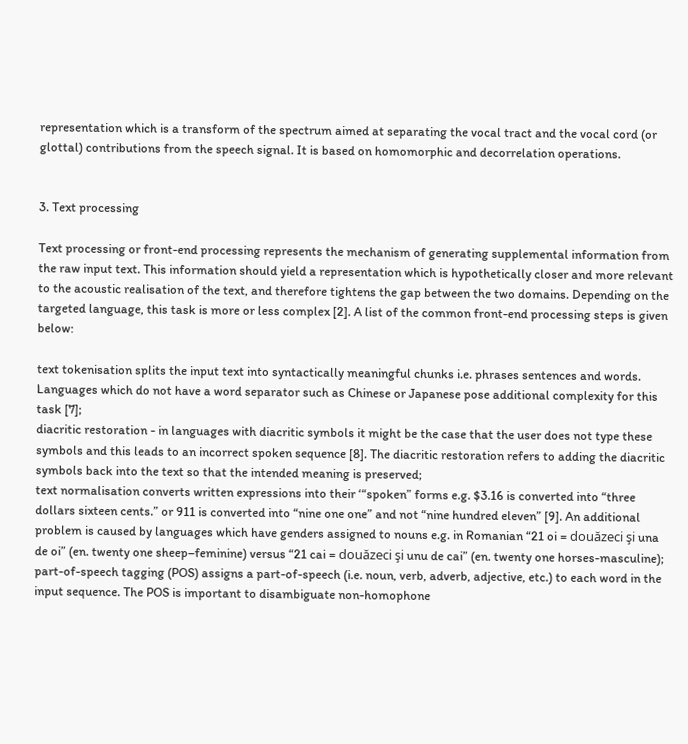representation which is a transform of the spectrum aimed at separating the vocal tract and the vocal cord (or glottal) contributions from the speech signal. It is based on homomorphic and decorrelation operations.


3. Text processing

Text processing or front-end processing represents the mechanism of generating supplemental information from the raw input text. This information should yield a representation which is hypothetically closer and more relevant to the acoustic realisation of the text, and therefore tightens the gap between the two domains. Depending on the targeted language, this task is more or less complex [2]. A list of the common front-end processing steps is given below:

text tokenisation splits the input text into syntactically meaningful chunks i.e. phrases sentences and words. Languages which do not have a word separator such as Chinese or Japanese pose additional complexity for this task [7];
diacritic restoration - in languages with diacritic symbols it might be the case that the user does not type these symbols and this leads to an incorrect spoken sequence [8]. The diacritic restoration refers to adding the diacritic symbols back into the text so that the intended meaning is preserved;
text normalisation converts written expressions into their ‘“spoken” forms e.g. $3.16 is converted into “three dollars sixteen cents.” or 911 is converted into “nine one one” and not “nine hundred eleven” [9]. An additional problem is caused by languages which have genders assigned to nouns e.g. in Romanian “21 oi = douăzeci şi una de oi” (en. twenty one sheep–feminine) versus “21 cai = douăzeci şi unu de cai” (en. twenty one horses-masculine);
part-of-speech tagging (POS) assigns a part-of-speech (i.e. noun, verb, adverb, adjective, etc.) to each word in the input sequence. The POS is important to disambiguate non-homophone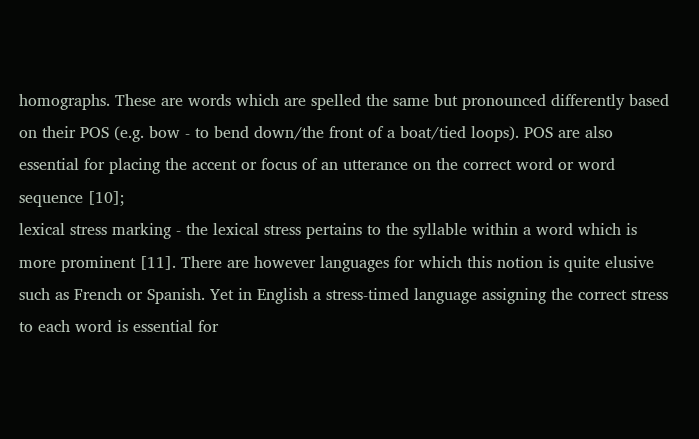homographs. These are words which are spelled the same but pronounced differently based on their POS (e.g. bow - to bend down/the front of a boat/tied loops). POS are also essential for placing the accent or focus of an utterance on the correct word or word sequence [10];
lexical stress marking - the lexical stress pertains to the syllable within a word which is more prominent [11]. There are however languages for which this notion is quite elusive such as French or Spanish. Yet in English a stress-timed language assigning the correct stress to each word is essential for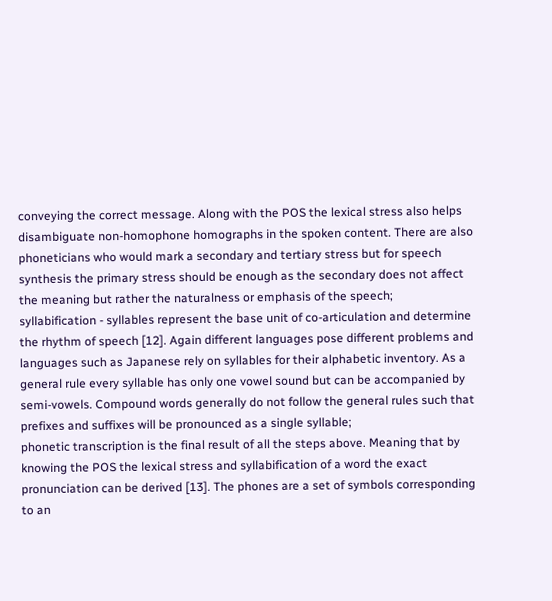conveying the correct message. Along with the POS the lexical stress also helps disambiguate non-homophone homographs in the spoken content. There are also phoneticians who would mark a secondary and tertiary stress but for speech synthesis the primary stress should be enough as the secondary does not affect the meaning but rather the naturalness or emphasis of the speech;
syllabification - syllables represent the base unit of co-articulation and determine the rhythm of speech [12]. Again different languages pose different problems and languages such as Japanese rely on syllables for their alphabetic inventory. As a general rule every syllable has only one vowel sound but can be accompanied by semi-vowels. Compound words generally do not follow the general rules such that prefixes and suffixes will be pronounced as a single syllable;
phonetic transcription is the final result of all the steps above. Meaning that by knowing the POS the lexical stress and syllabification of a word the exact pronunciation can be derived [13]. The phones are a set of symbols corresponding to an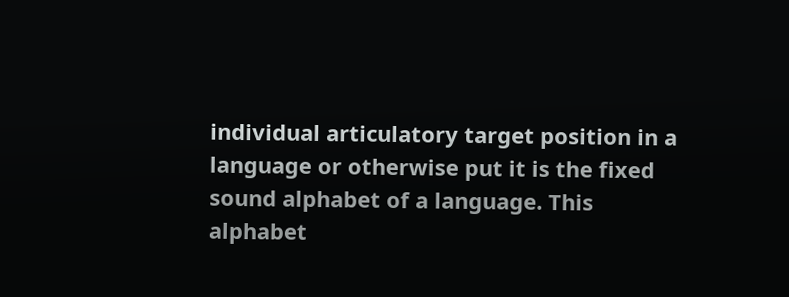individual articulatory target position in a language or otherwise put it is the fixed sound alphabet of a language. This alphabet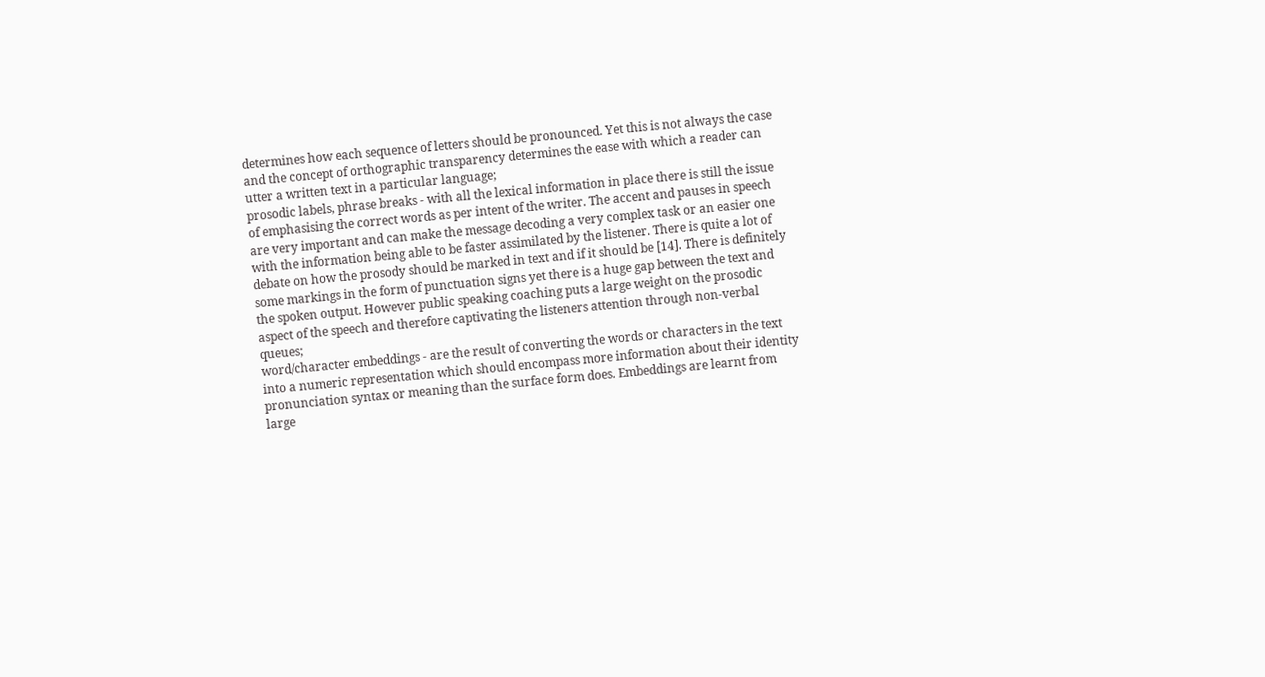determines how each sequence of letters should be pronounced. Yet this is not always the case and the concept of orthographic transparency determines the ease with which a reader can utter a written text in a particular language;
prosodic labels, phrase breaks - with all the lexical information in place there is still the issue of emphasising the correct words as per intent of the writer. The accent and pauses in speech are very important and can make the message decoding a very complex task or an easier one with the information being able to be faster assimilated by the listener. There is quite a lot of debate on how the prosody should be marked in text and if it should be [14]. There is definitely some markings in the form of punctuation signs yet there is a huge gap between the text and the spoken output. However public speaking coaching puts a large weight on the prosodic aspect of the speech and therefore captivating the listeners attention through non-verbal queues;
word/character embeddings - are the result of converting the words or characters in the text into a numeric representation which should encompass more information about their identity pronunciation syntax or meaning than the surface form does. Embeddings are learnt from large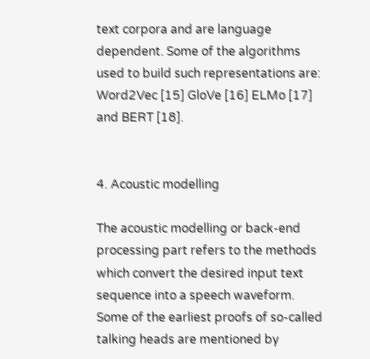text corpora and are language dependent. Some of the algorithms used to build such representations are: Word2Vec [15] GloVe [16] ELMo [17] and BERT [18].


4. Acoustic modelling

The acoustic modelling or back-end processing part refers to the methods which convert the desired input text sequence into a speech waveform. Some of the earliest proofs of so-called talking heads are mentioned by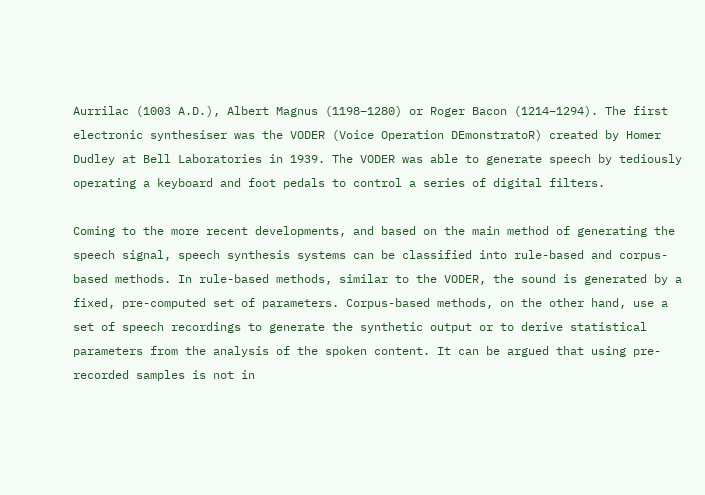Aurrilac (1003 A.D.), Albert Magnus (1198–1280) or Roger Bacon (1214–1294). The first electronic synthesiser was the VODER (Voice Operation DEmonstratoR) created by Homer Dudley at Bell Laboratories in 1939. The VODER was able to generate speech by tediously operating a keyboard and foot pedals to control a series of digital filters.

Coming to the more recent developments, and based on the main method of generating the speech signal, speech synthesis systems can be classified into rule-based and corpus-based methods. In rule-based methods, similar to the VODER, the sound is generated by a fixed, pre-computed set of parameters. Corpus-based methods, on the other hand, use a set of speech recordings to generate the synthetic output or to derive statistical parameters from the analysis of the spoken content. It can be argued that using pre-recorded samples is not in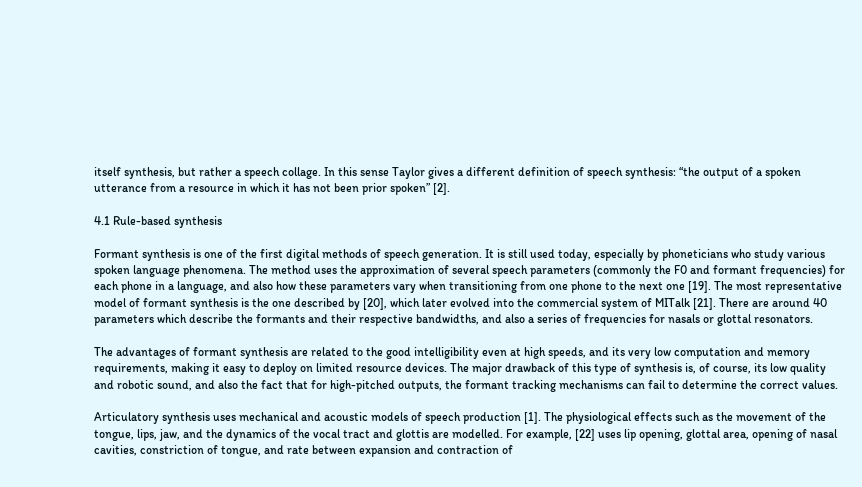itself synthesis, but rather a speech collage. In this sense Taylor gives a different definition of speech synthesis: “the output of a spoken utterance from a resource in which it has not been prior spoken” [2].

4.1 Rule-based synthesis

Formant synthesis is one of the first digital methods of speech generation. It is still used today, especially by phoneticians who study various spoken language phenomena. The method uses the approximation of several speech parameters (commonly the F0 and formant frequencies) for each phone in a language, and also how these parameters vary when transitioning from one phone to the next one [19]. The most representative model of formant synthesis is the one described by [20], which later evolved into the commercial system of MITalk [21]. There are around 40 parameters which describe the formants and their respective bandwidths, and also a series of frequencies for nasals or glottal resonators.

The advantages of formant synthesis are related to the good intelligibility even at high speeds, and its very low computation and memory requirements, making it easy to deploy on limited resource devices. The major drawback of this type of synthesis is, of course, its low quality and robotic sound, and also the fact that for high-pitched outputs, the formant tracking mechanisms can fail to determine the correct values.

Articulatory synthesis uses mechanical and acoustic models of speech production [1]. The physiological effects such as the movement of the tongue, lips, jaw, and the dynamics of the vocal tract and glottis are modelled. For example, [22] uses lip opening, glottal area, opening of nasal cavities, constriction of tongue, and rate between expansion and contraction of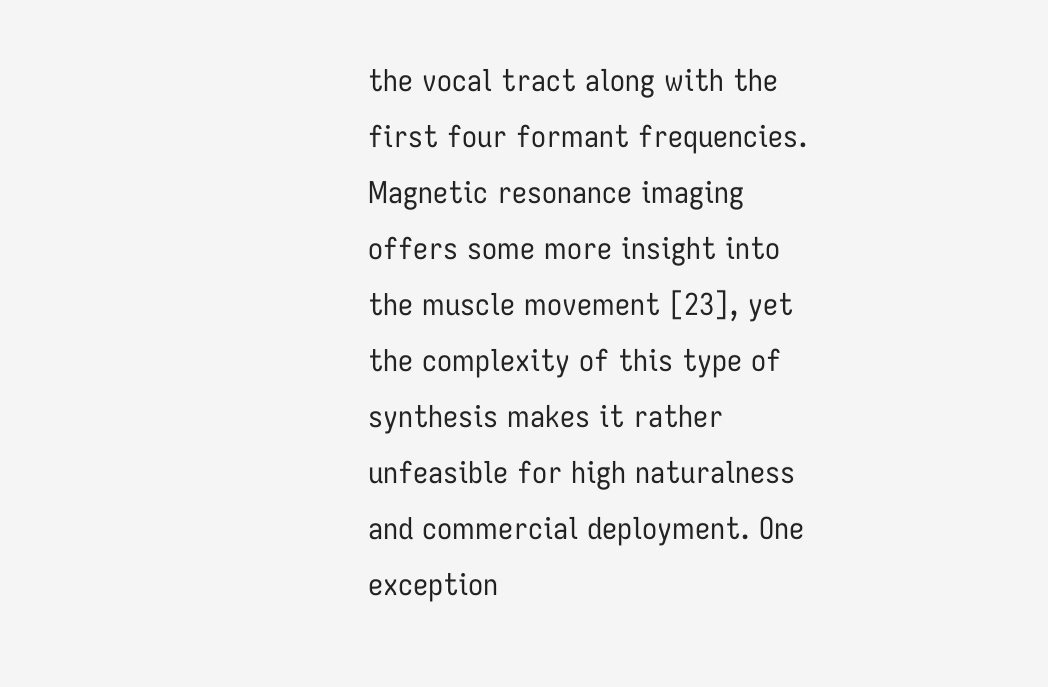the vocal tract along with the first four formant frequencies. Magnetic resonance imaging offers some more insight into the muscle movement [23], yet the complexity of this type of synthesis makes it rather unfeasible for high naturalness and commercial deployment. One exception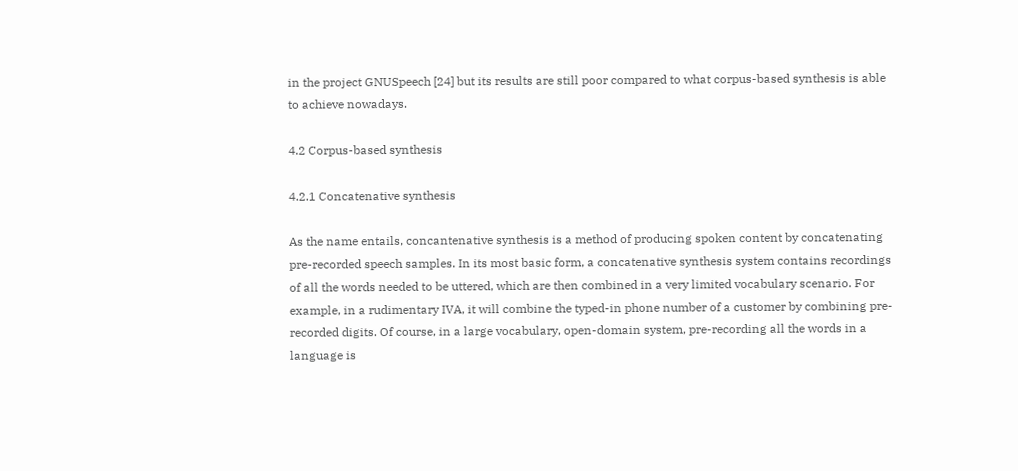in the project GNUSpeech [24] but its results are still poor compared to what corpus-based synthesis is able to achieve nowadays.

4.2 Corpus-based synthesis

4.2.1 Concatenative synthesis

As the name entails, concantenative synthesis is a method of producing spoken content by concatenating pre-recorded speech samples. In its most basic form, a concatenative synthesis system contains recordings of all the words needed to be uttered, which are then combined in a very limited vocabulary scenario. For example, in a rudimentary IVA, it will combine the typed-in phone number of a customer by combining pre-recorded digits. Of course, in a large vocabulary, open-domain system, pre-recording all the words in a language is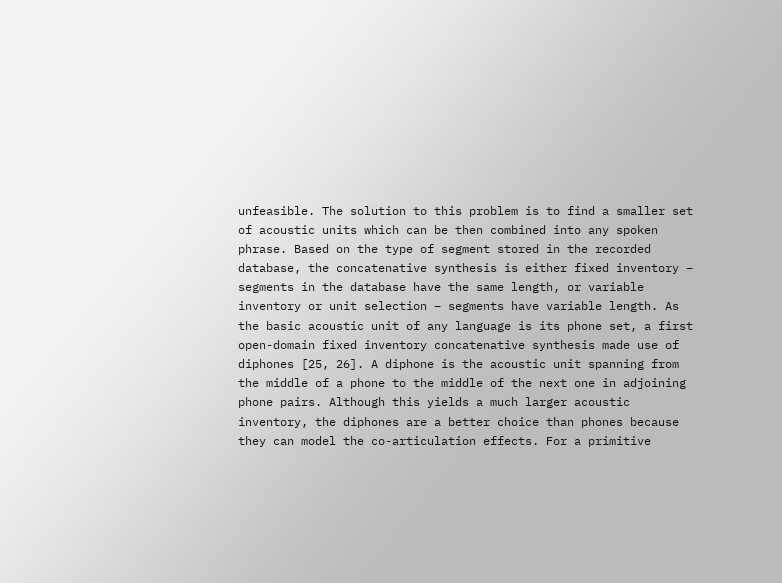unfeasible. The solution to this problem is to find a smaller set of acoustic units which can be then combined into any spoken phrase. Based on the type of segment stored in the recorded database, the concatenative synthesis is either fixed inventory – segments in the database have the same length, or variable inventory or unit selection – segments have variable length. As the basic acoustic unit of any language is its phone set, a first open-domain fixed inventory concatenative synthesis made use of diphones [25, 26]. A diphone is the acoustic unit spanning from the middle of a phone to the middle of the next one in adjoining phone pairs. Although this yields a much larger acoustic inventory, the diphones are a better choice than phones because they can model the co-articulation effects. For a primitive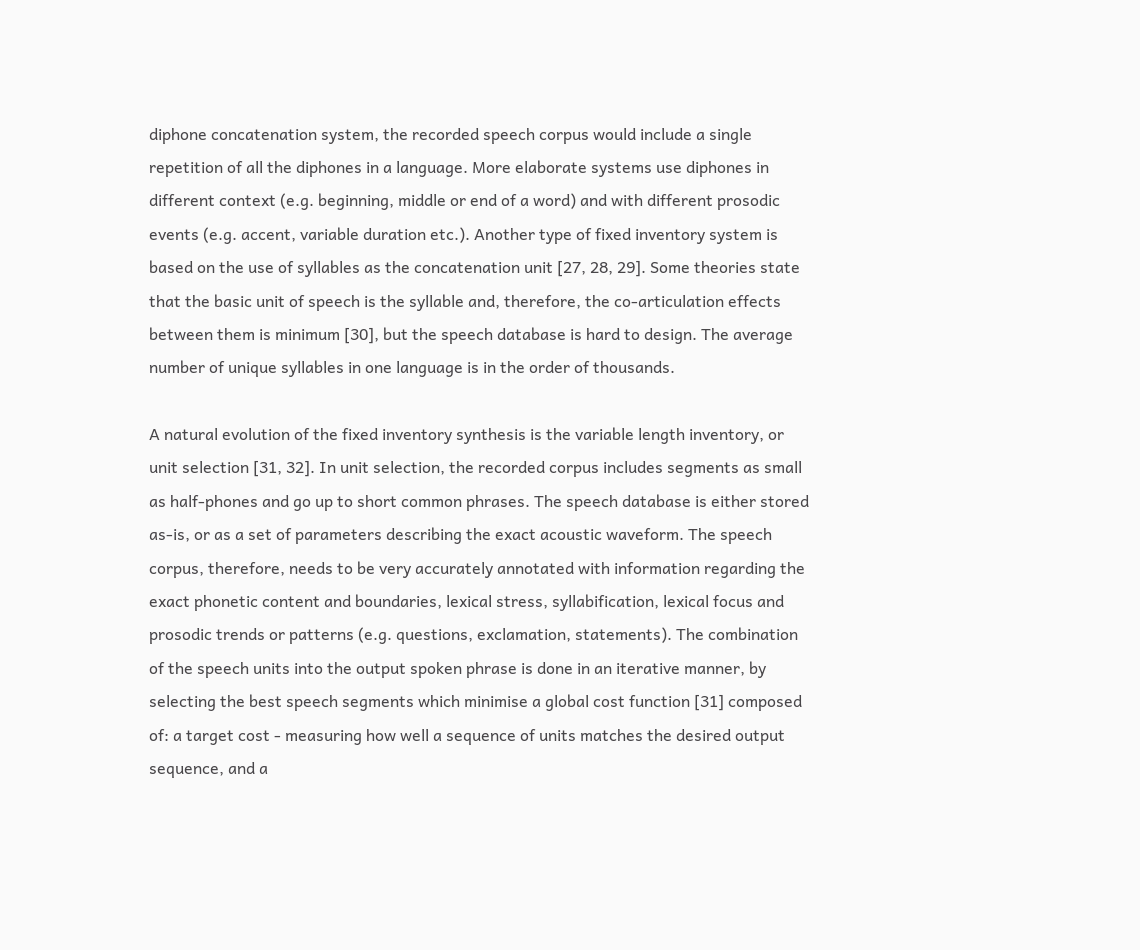diphone concatenation system, the recorded speech corpus would include a single repetition of all the diphones in a language. More elaborate systems use diphones in different context (e.g. beginning, middle or end of a word) and with different prosodic events (e.g. accent, variable duration etc.). Another type of fixed inventory system is based on the use of syllables as the concatenation unit [27, 28, 29]. Some theories state that the basic unit of speech is the syllable and, therefore, the co-articulation effects between them is minimum [30], but the speech database is hard to design. The average number of unique syllables in one language is in the order of thousands.

A natural evolution of the fixed inventory synthesis is the variable length inventory, or unit selection [31, 32]. In unit selection, the recorded corpus includes segments as small as half-phones and go up to short common phrases. The speech database is either stored as-is, or as a set of parameters describing the exact acoustic waveform. The speech corpus, therefore, needs to be very accurately annotated with information regarding the exact phonetic content and boundaries, lexical stress, syllabification, lexical focus and prosodic trends or patterns (e.g. questions, exclamation, statements). The combination of the speech units into the output spoken phrase is done in an iterative manner, by selecting the best speech segments which minimise a global cost function [31] composed of: a target cost - measuring how well a sequence of units matches the desired output sequence, and a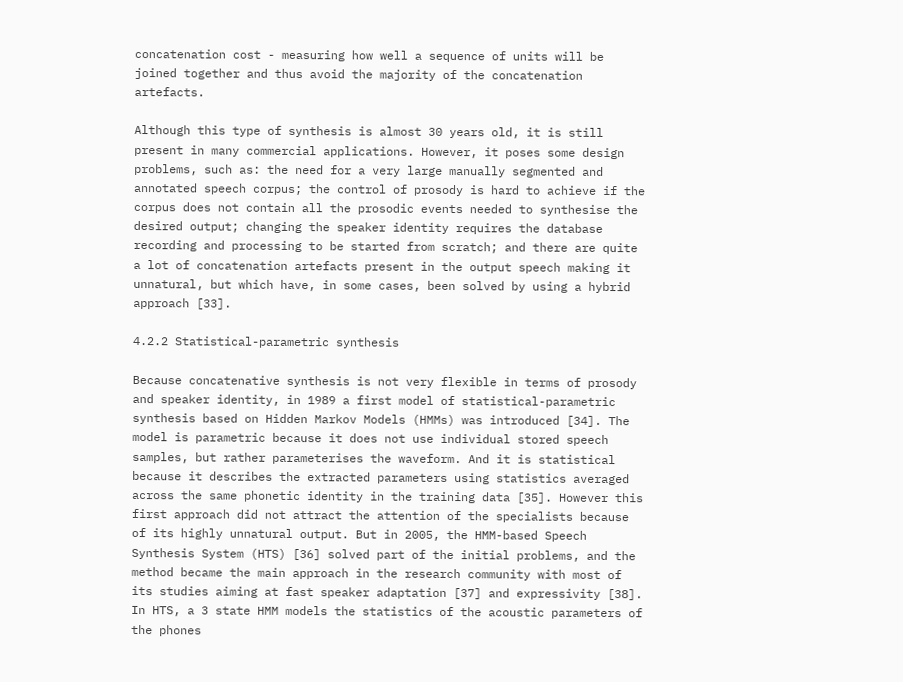concatenation cost - measuring how well a sequence of units will be joined together and thus avoid the majority of the concatenation artefacts.

Although this type of synthesis is almost 30 years old, it is still present in many commercial applications. However, it poses some design problems, such as: the need for a very large manually segmented and annotated speech corpus; the control of prosody is hard to achieve if the corpus does not contain all the prosodic events needed to synthesise the desired output; changing the speaker identity requires the database recording and processing to be started from scratch; and there are quite a lot of concatenation artefacts present in the output speech making it unnatural, but which have, in some cases, been solved by using a hybrid approach [33].

4.2.2 Statistical-parametric synthesis

Because concatenative synthesis is not very flexible in terms of prosody and speaker identity, in 1989 a first model of statistical-parametric synthesis based on Hidden Markov Models (HMMs) was introduced [34]. The model is parametric because it does not use individual stored speech samples, but rather parameterises the waveform. And it is statistical because it describes the extracted parameters using statistics averaged across the same phonetic identity in the training data [35]. However this first approach did not attract the attention of the specialists because of its highly unnatural output. But in 2005, the HMM-based Speech Synthesis System (HTS) [36] solved part of the initial problems, and the method became the main approach in the research community with most of its studies aiming at fast speaker adaptation [37] and expressivity [38]. In HTS, a 3 state HMM models the statistics of the acoustic parameters of the phones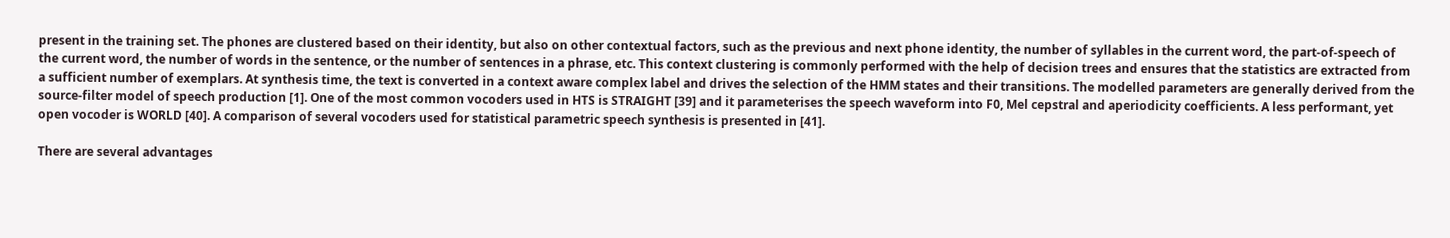present in the training set. The phones are clustered based on their identity, but also on other contextual factors, such as the previous and next phone identity, the number of syllables in the current word, the part-of-speech of the current word, the number of words in the sentence, or the number of sentences in a phrase, etc. This context clustering is commonly performed with the help of decision trees and ensures that the statistics are extracted from a sufficient number of exemplars. At synthesis time, the text is converted in a context aware complex label and drives the selection of the HMM states and their transitions. The modelled parameters are generally derived from the source-filter model of speech production [1]. One of the most common vocoders used in HTS is STRAIGHT [39] and it parameterises the speech waveform into F0, Mel cepstral and aperiodicity coefficients. A less performant, yet open vocoder is WORLD [40]. A comparison of several vocoders used for statistical parametric speech synthesis is presented in [41].

There are several advantages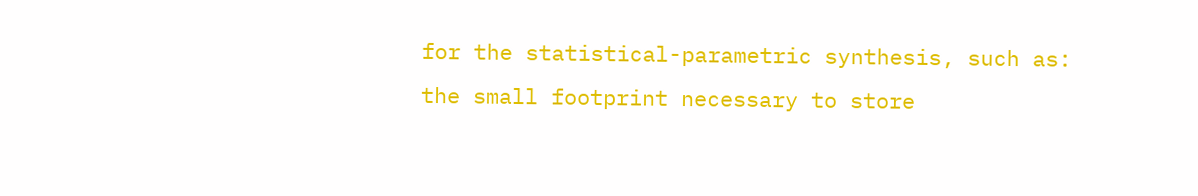for the statistical-parametric synthesis, such as: the small footprint necessary to store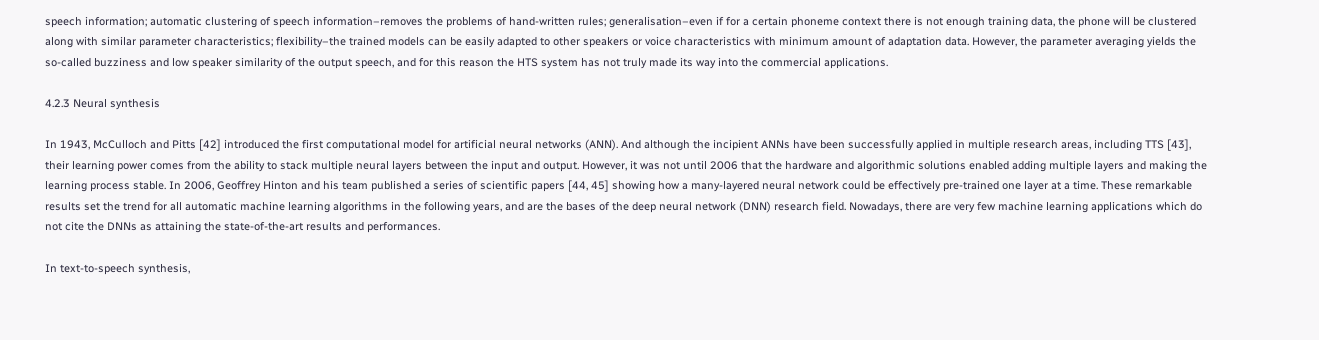speech information; automatic clustering of speech information–removes the problems of hand-written rules; generalisation–even if for a certain phoneme context there is not enough training data, the phone will be clustered along with similar parameter characteristics; flexibility–the trained models can be easily adapted to other speakers or voice characteristics with minimum amount of adaptation data. However, the parameter averaging yields the so-called buzziness and low speaker similarity of the output speech, and for this reason the HTS system has not truly made its way into the commercial applications.

4.2.3 Neural synthesis

In 1943, McCulloch and Pitts [42] introduced the first computational model for artificial neural networks (ANN). And although the incipient ANNs have been successfully applied in multiple research areas, including TTS [43], their learning power comes from the ability to stack multiple neural layers between the input and output. However, it was not until 2006 that the hardware and algorithmic solutions enabled adding multiple layers and making the learning process stable. In 2006, Geoffrey Hinton and his team published a series of scientific papers [44, 45] showing how a many-layered neural network could be effectively pre-trained one layer at a time. These remarkable results set the trend for all automatic machine learning algorithms in the following years, and are the bases of the deep neural network (DNN) research field. Nowadays, there are very few machine learning applications which do not cite the DNNs as attaining the state-of-the-art results and performances.

In text-to-speech synthesis,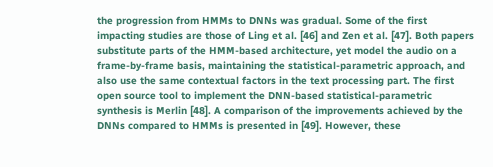the progression from HMMs to DNNs was gradual. Some of the first impacting studies are those of Ling et al. [46] and Zen et al. [47]. Both papers substitute parts of the HMM-based architecture, yet model the audio on a frame-by-frame basis, maintaining the statistical-parametric approach, and also use the same contextual factors in the text processing part. The first open source tool to implement the DNN-based statistical-parametric synthesis is Merlin [48]. A comparison of the improvements achieved by the DNNs compared to HMMs is presented in [49]. However, these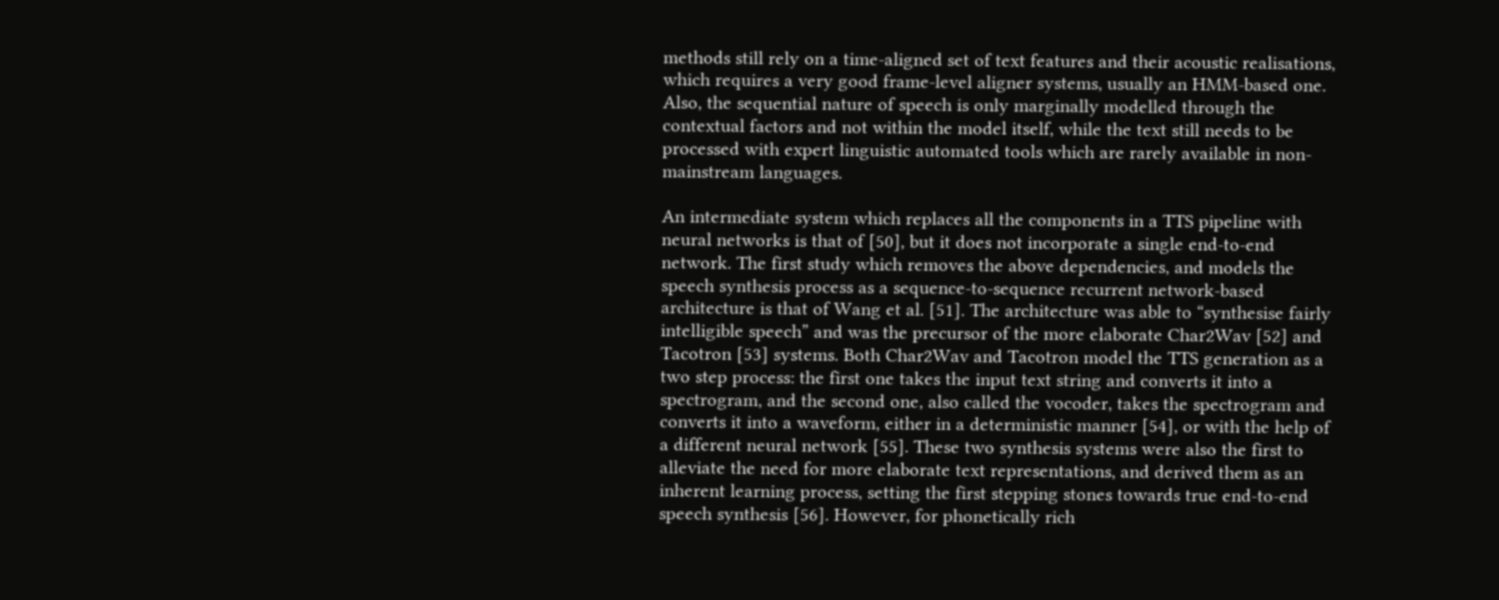methods still rely on a time-aligned set of text features and their acoustic realisations, which requires a very good frame-level aligner systems, usually an HMM-based one. Also, the sequential nature of speech is only marginally modelled through the contextual factors and not within the model itself, while the text still needs to be processed with expert linguistic automated tools which are rarely available in non-mainstream languages.

An intermediate system which replaces all the components in a TTS pipeline with neural networks is that of [50], but it does not incorporate a single end-to-end network. The first study which removes the above dependencies, and models the speech synthesis process as a sequence-to-sequence recurrent network-based architecture is that of Wang et al. [51]. The architecture was able to “synthesise fairly intelligible speech” and was the precursor of the more elaborate Char2Wav [52] and Tacotron [53] systems. Both Char2Wav and Tacotron model the TTS generation as a two step process: the first one takes the input text string and converts it into a spectrogram, and the second one, also called the vocoder, takes the spectrogram and converts it into a waveform, either in a deterministic manner [54], or with the help of a different neural network [55]. These two synthesis systems were also the first to alleviate the need for more elaborate text representations, and derived them as an inherent learning process, setting the first stepping stones towards true end-to-end speech synthesis [56]. However, for phonetically rich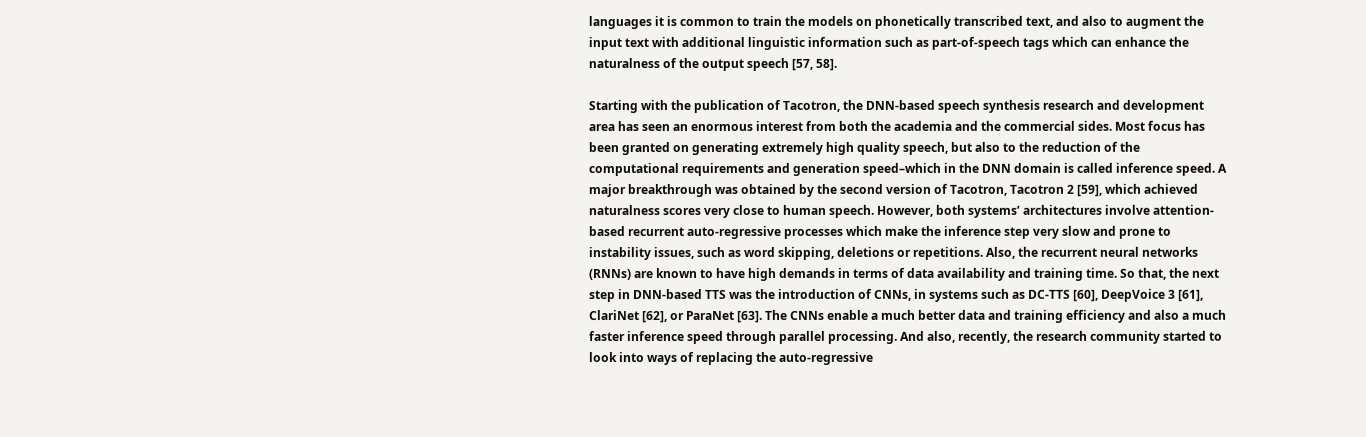languages it is common to train the models on phonetically transcribed text, and also to augment the input text with additional linguistic information such as part-of-speech tags which can enhance the naturalness of the output speech [57, 58].

Starting with the publication of Tacotron, the DNN-based speech synthesis research and development area has seen an enormous interest from both the academia and the commercial sides. Most focus has been granted on generating extremely high quality speech, but also to the reduction of the computational requirements and generation speed–which in the DNN domain is called inference speed. A major breakthrough was obtained by the second version of Tacotron, Tacotron 2 [59], which achieved naturalness scores very close to human speech. However, both systems’ architectures involve attention-based recurrent auto-regressive processes which make the inference step very slow and prone to instability issues, such as word skipping, deletions or repetitions. Also, the recurrent neural networks (RNNs) are known to have high demands in terms of data availability and training time. So that, the next step in DNN-based TTS was the introduction of CNNs, in systems such as DC-TTS [60], DeepVoice 3 [61], ClariNet [62], or ParaNet [63]. The CNNs enable a much better data and training efficiency and also a much faster inference speed through parallel processing. And also, recently, the research community started to look into ways of replacing the auto-regressive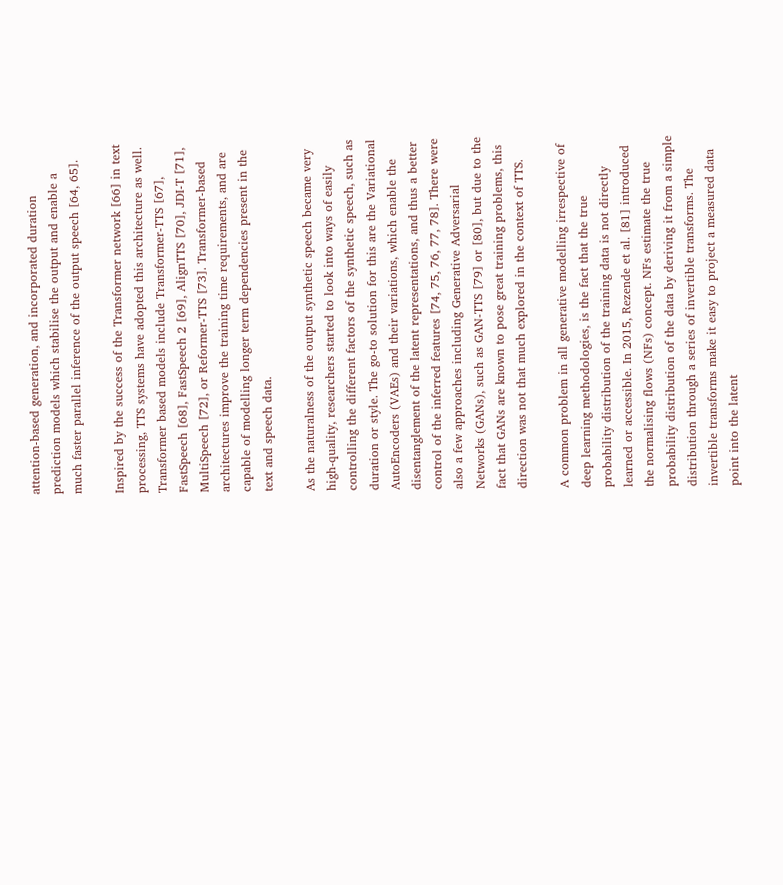attention-based generation, and incorporated duration prediction models which stabilise the output and enable a much faster parallel inference of the output speech [64, 65].

Inspired by the success of the Transformer network [66] in text processing, TTS systems have adopted this architecture as well. Transformer based models include Transformer-TTS [67], FastSpeech [68], FastSpeech 2 [69], AlignTTS [70], JDI-T [71], MultiSpeech [72], or Reformer-TTS [73]. Transformer-based architectures improve the training time requirements, and are capable of modelling longer term dependencies present in the text and speech data.

As the naturalness of the output synthetic speech became very high-quality, researchers started to look into ways of easily controlling the different factors of the synthetic speech, such as duration or style. The go-to solution for this are the Variational AutoEncoders (VAEs) and their variations, which enable the disentanglement of the latent representations, and thus a better control of the inferred features [74, 75, 76, 77, 78]. There were also a few approaches including Generative Adversarial Networks (GANs), such as GAN-TTS [79] or [80], but due to the fact that GANs are known to pose great training problems, this direction was not that much explored in the context of TTS.

A common problem in all generative modelling irrespective of deep learning methodologies, is the fact that the true probability distribution of the training data is not directly learned or accessible. In 2015, Rezende et al. [81] introduced the normalising flows (NFs) concept. NFs estimate the true probability distribution of the data by deriving it from a simple distribution through a series of invertible transforms. The invertible transforms make it easy to project a measured data point into the latent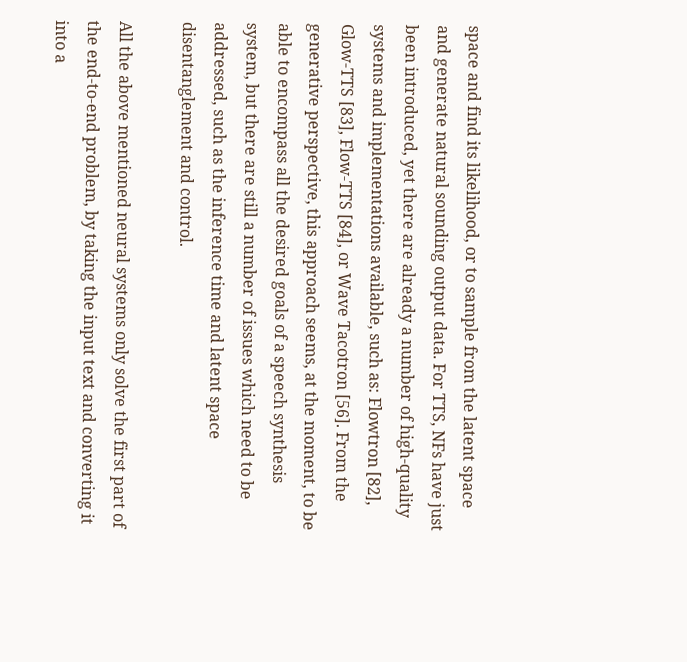space and find its likelihood, or to sample from the latent space and generate natural sounding output data. For TTS, NFs have just been introduced, yet there are already a number of high-quality systems and implementations available, such as: Flowtron [82], Glow-TTS [83], Flow-TTS [84], or Wave Tacotron [56]. From the generative perspective, this approach seems, at the moment, to be able to encompass all the desired goals of a speech synthesis system, but there are still a number of issues which need to be addressed, such as the inference time and latent space disentanglement and control.

All the above mentioned neural systems only solve the first part of the end-to-end problem, by taking the input text and converting it into a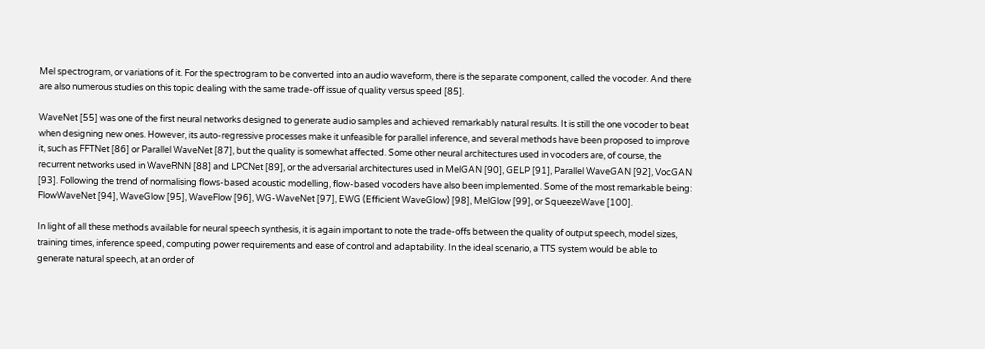Mel spectrogram, or variations of it. For the spectrogram to be converted into an audio waveform, there is the separate component, called the vocoder. And there are also numerous studies on this topic dealing with the same trade-off issue of quality versus speed [85].

WaveNet [55] was one of the first neural networks designed to generate audio samples and achieved remarkably natural results. It is still the one vocoder to beat when designing new ones. However, its auto-regressive processes make it unfeasible for parallel inference, and several methods have been proposed to improve it, such as FFTNet [86] or Parallel WaveNet [87], but the quality is somewhat affected. Some other neural architectures used in vocoders are, of course, the recurrent networks used in WaveRNN [88] and LPCNet [89], or the adversarial architectures used in MelGAN [90], GELP [91], Parallel WaveGAN [92], VocGAN [93]. Following the trend of normalising flows-based acoustic modelling, flow-based vocoders have also been implemented. Some of the most remarkable being: FlowWaveNet [94], WaveGlow [95], WaveFlow [96], WG-WaveNet [97], EWG (Efficient WaveGlow) [98], MelGlow [99], or SqueezeWave [100].

In light of all these methods available for neural speech synthesis, it is again important to note the trade-offs between the quality of output speech, model sizes, training times, inference speed, computing power requirements and ease of control and adaptability. In the ideal scenario, a TTS system would be able to generate natural speech, at an order of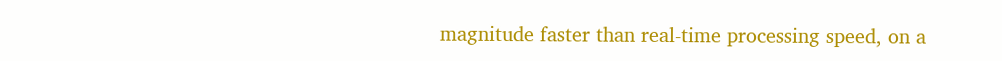magnitude faster than real-time processing speed, on a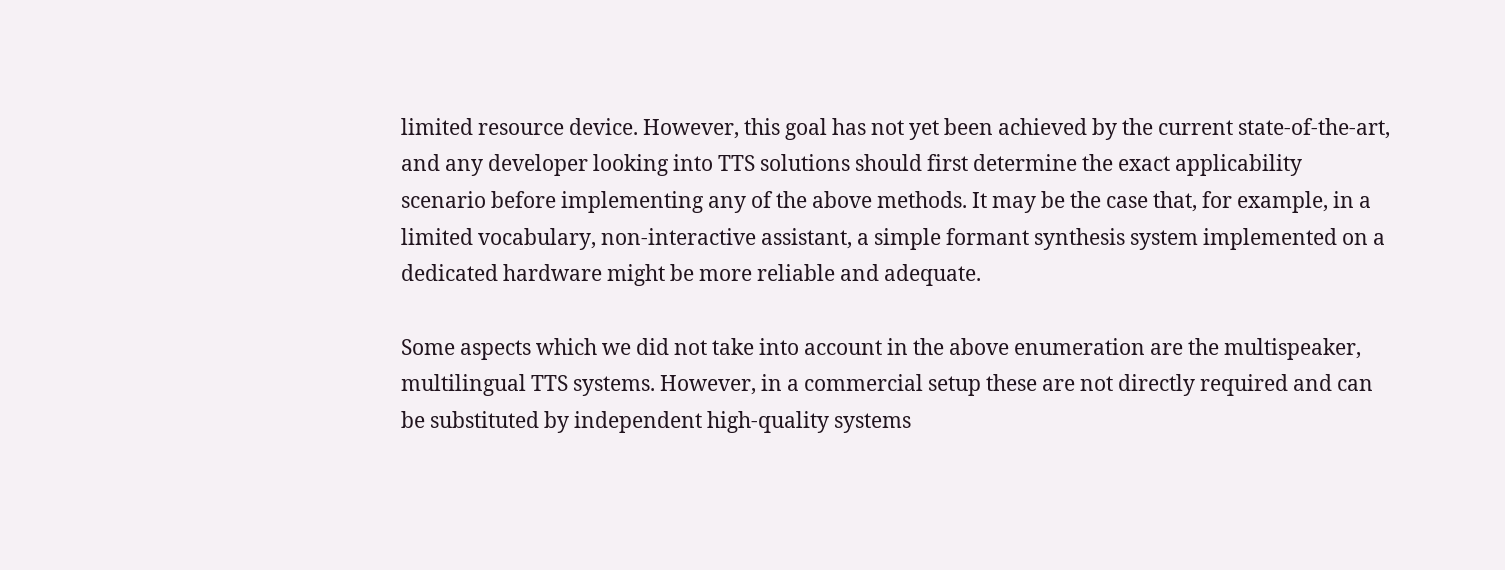limited resource device. However, this goal has not yet been achieved by the current state-of-the-art, and any developer looking into TTS solutions should first determine the exact applicability scenario before implementing any of the above methods. It may be the case that, for example, in a limited vocabulary, non-interactive assistant, a simple formant synthesis system implemented on a dedicated hardware might be more reliable and adequate.

Some aspects which we did not take into account in the above enumeration are the multispeaker, multilingual TTS systems. However, in a commercial setup these are not directly required and can be substituted by independent high-quality systems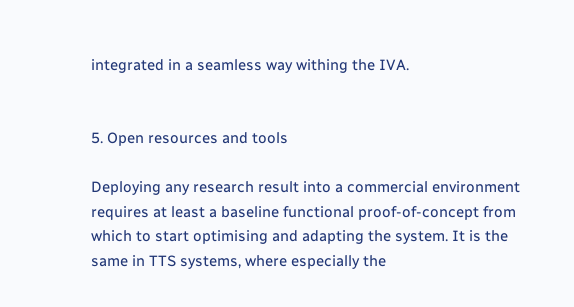integrated in a seamless way withing the IVA.


5. Open resources and tools

Deploying any research result into a commercial environment requires at least a baseline functional proof-of-concept from which to start optimising and adapting the system. It is the same in TTS systems, where especially the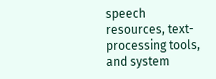speech resources, text-processing tools, and system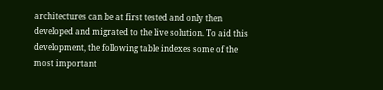architectures can be at first tested and only then developed and migrated to the live solution. To aid this development, the following table indexes some of the most important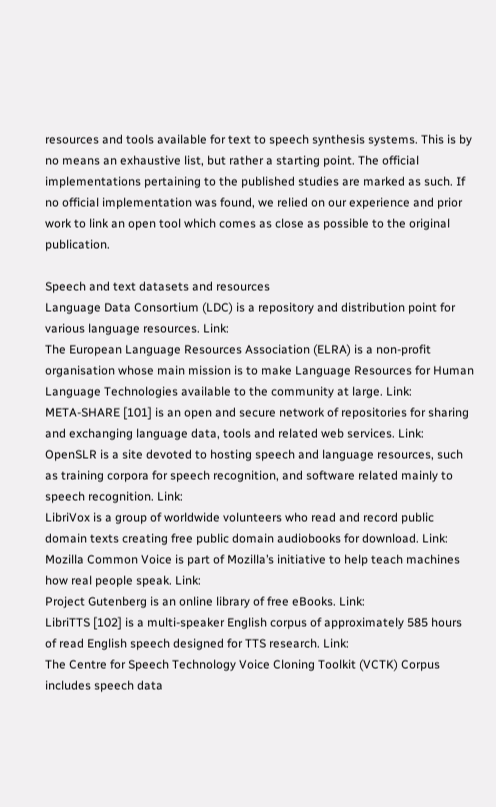resources and tools available for text to speech synthesis systems. This is by no means an exhaustive list, but rather a starting point. The official implementations pertaining to the published studies are marked as such. If no official implementation was found, we relied on our experience and prior work to link an open tool which comes as close as possible to the original publication.

Speech and text datasets and resources
Language Data Consortium (LDC) is a repository and distribution point for various language resources. Link:
The European Language Resources Association (ELRA) is a non-profit organisation whose main mission is to make Language Resources for Human Language Technologies available to the community at large. Link:
META-SHARE [101] is an open and secure network of repositories for sharing and exchanging language data, tools and related web services. Link:
OpenSLR is a site devoted to hosting speech and language resources, such as training corpora for speech recognition, and software related mainly to speech recognition. Link:
LibriVox is a group of worldwide volunteers who read and record public domain texts creating free public domain audiobooks for download. Link:
Mozilla Common Voice is part of Mozilla’s initiative to help teach machines how real people speak. Link:
Project Gutenberg is an online library of free eBooks. Link:
LibriTTS [102] is a multi-speaker English corpus of approximately 585 hours of read English speech designed for TTS research. Link:
The Centre for Speech Technology Voice Cloning Toolkit (VCTK) Corpus includes speech data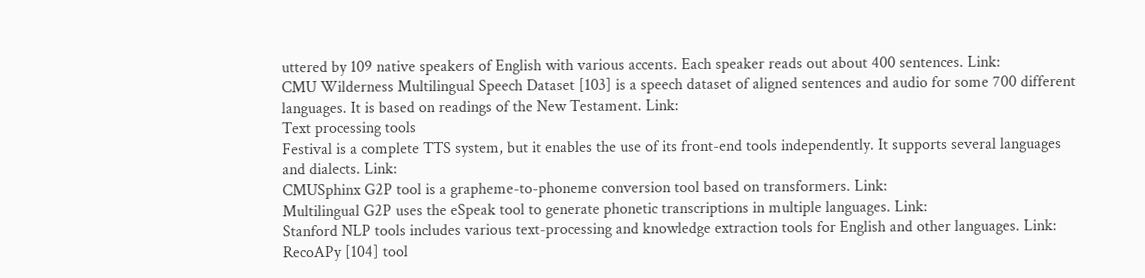uttered by 109 native speakers of English with various accents. Each speaker reads out about 400 sentences. Link:
CMU Wilderness Multilingual Speech Dataset [103] is a speech dataset of aligned sentences and audio for some 700 different languages. It is based on readings of the New Testament. Link:
Text processing tools
Festival is a complete TTS system, but it enables the use of its front-end tools independently. It supports several languages and dialects. Link:
CMUSphinx G2P tool is a grapheme-to-phoneme conversion tool based on transformers. Link:
Multilingual G2P uses the eSpeak tool to generate phonetic transcriptions in multiple languages. Link:
Stanford NLP tools includes various text-processing and knowledge extraction tools for English and other languages. Link:
RecoAPy [104] tool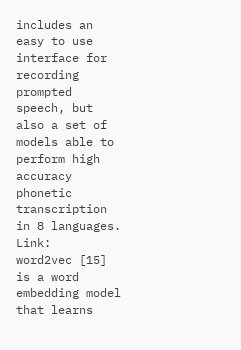includes an easy to use interface for recording prompted speech, but also a set of models able to perform high accuracy phonetic transcription in 8 languages. Link:
word2vec [15] is a word embedding model that learns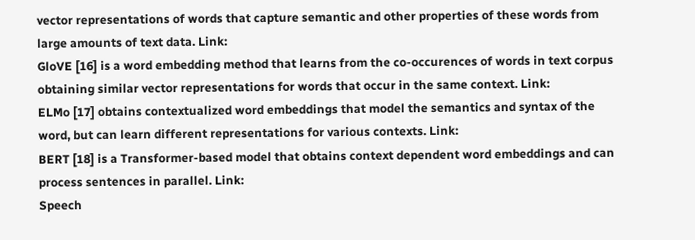vector representations of words that capture semantic and other properties of these words from large amounts of text data. Link:
GloVE [16] is a word embedding method that learns from the co-occurences of words in text corpus obtaining similar vector representations for words that occur in the same context. Link:
ELMo [17] obtains contextualized word embeddings that model the semantics and syntax of the word, but can learn different representations for various contexts. Link:
BERT [18] is a Transformer-based model that obtains context dependent word embeddings and can process sentences in parallel. Link:
Speech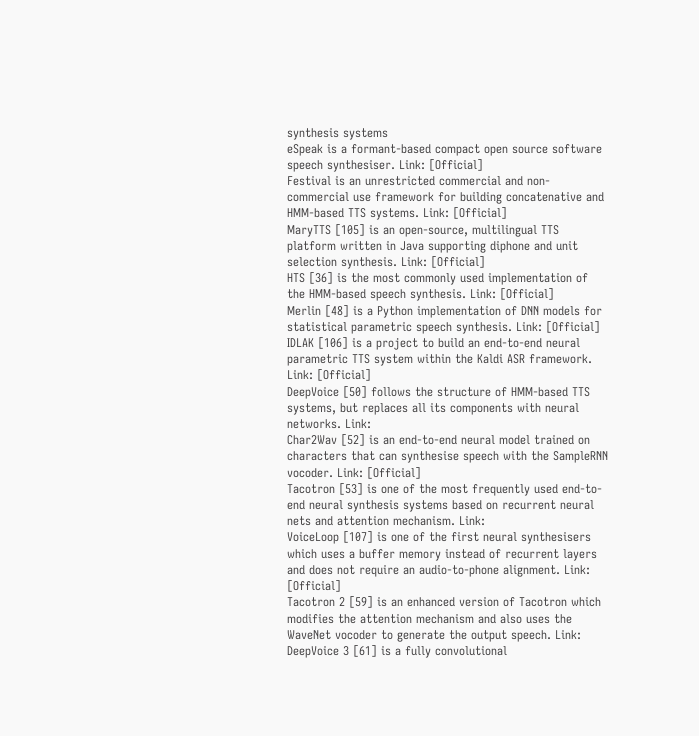synthesis systems
eSpeak is a formant-based compact open source software speech synthesiser. Link: [Official]
Festival is an unrestricted commercial and non-commercial use framework for building concatenative and HMM-based TTS systems. Link: [Official]
MaryTTS [105] is an open-source, multilingual TTS platform written in Java supporting diphone and unit selection synthesis. Link: [Official]
HTS [36] is the most commonly used implementation of the HMM-based speech synthesis. Link: [Official]
Merlin [48] is a Python implementation of DNN models for statistical parametric speech synthesis. Link: [Official]
IDLAK [106] is a project to build an end-to-end neural parametric TTS system within the Kaldi ASR framework. Link: [Official]
DeepVoice [50] follows the structure of HMM-based TTS systems, but replaces all its components with neural networks. Link:
Char2Wav [52] is an end-to-end neural model trained on characters that can synthesise speech with the SampleRNN vocoder. Link: [Official]
Tacotron [53] is one of the most frequently used end-to-end neural synthesis systems based on recurrent neural nets and attention mechanism. Link:
VoiceLoop [107] is one of the first neural synthesisers which uses a buffer memory instead of recurrent layers and does not require an audio-to-phone alignment. Link: [Official]
Tacotron 2 [59] is an enhanced version of Tacotron which modifies the attention mechanism and also uses the WaveNet vocoder to generate the output speech. Link:
DeepVoice 3 [61] is a fully convolutional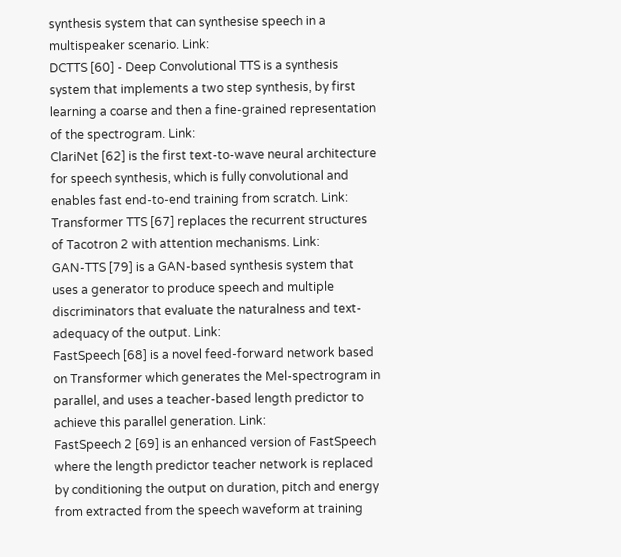synthesis system that can synthesise speech in a multispeaker scenario. Link:
DCTTS [60] - Deep Convolutional TTS is a synthesis system that implements a two step synthesis, by first learning a coarse and then a fine-grained representation of the spectrogram. Link:
ClariNet [62] is the first text-to-wave neural architecture for speech synthesis, which is fully convolutional and enables fast end-to-end training from scratch. Link:
Transformer TTS [67] replaces the recurrent structures of Tacotron 2 with attention mechanisms. Link:
GAN-TTS [79] is a GAN-based synthesis system that uses a generator to produce speech and multiple discriminators that evaluate the naturalness and text-adequacy of the output. Link:
FastSpeech [68] is a novel feed-forward network based on Transformer which generates the Mel-spectrogram in parallel, and uses a teacher-based length predictor to achieve this parallel generation. Link:
FastSpeech 2 [69] is an enhanced version of FastSpeech where the length predictor teacher network is replaced by conditioning the output on duration, pitch and energy from extracted from the speech waveform at training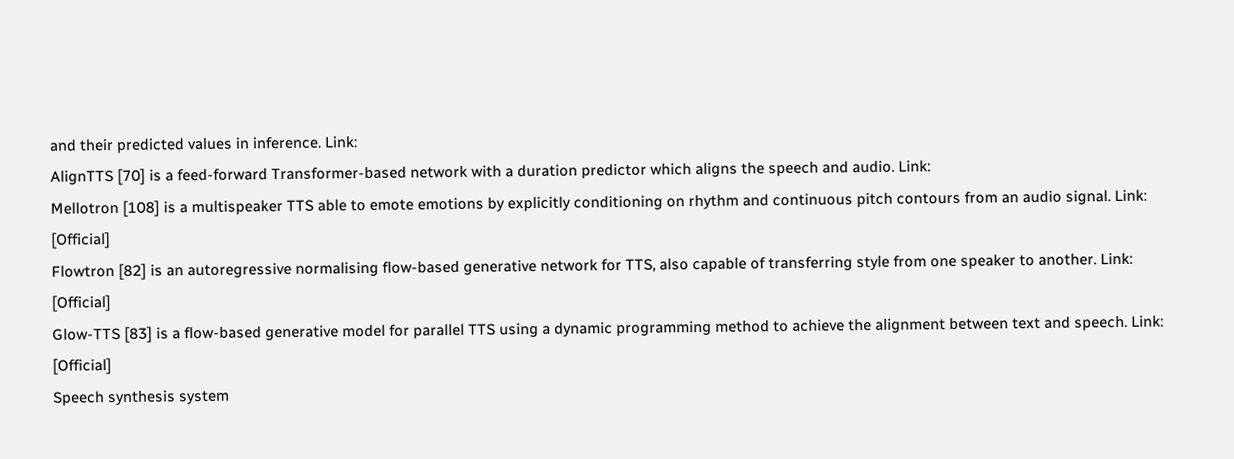and their predicted values in inference. Link:
AlignTTS [70] is a feed-forward Transformer-based network with a duration predictor which aligns the speech and audio. Link:
Mellotron [108] is a multispeaker TTS able to emote emotions by explicitly conditioning on rhythm and continuous pitch contours from an audio signal. Link: [Official]
Flowtron [82] is an autoregressive normalising flow-based generative network for TTS, also capable of transferring style from one speaker to another. Link: [Official]
Glow-TTS [83] is a flow-based generative model for parallel TTS using a dynamic programming method to achieve the alignment between text and speech. Link: [Official]
Speech synthesis system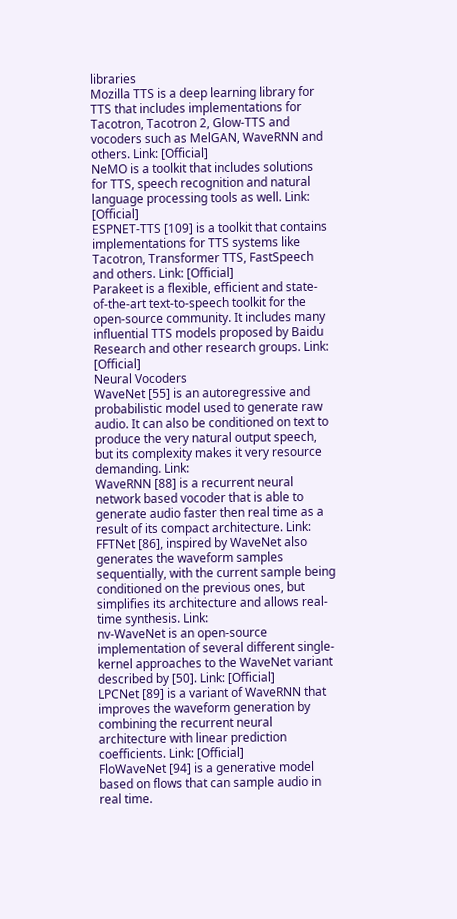libraries
Mozilla TTS is a deep learning library for TTS that includes implementations for Tacotron, Tacotron 2, Glow-TTS and vocoders such as MelGAN, WaveRNN and others. Link: [Official]
NeMO is a toolkit that includes solutions for TTS, speech recognition and natural language processing tools as well. Link: [Official]
ESPNET-TTS [109] is a toolkit that contains implementations for TTS systems like Tacotron, Transformer TTS, FastSpeech and others. Link: [Official]
Parakeet is a flexible, efficient and state-of-the-art text-to-speech toolkit for the open-source community. It includes many influential TTS models proposed by Baidu Research and other research groups. Link: [Official]
Neural Vocoders
WaveNet [55] is an autoregressive and probabilistic model used to generate raw audio. It can also be conditioned on text to produce the very natural output speech, but its complexity makes it very resource demanding. Link:
WaveRNN [88] is a recurrent neural network based vocoder that is able to generate audio faster then real time as a result of its compact architecture. Link:
FFTNet [86], inspired by WaveNet also generates the waveform samples sequentially, with the current sample being conditioned on the previous ones, but simplifies its architecture and allows real-time synthesis. Link:
nv-WaveNet is an open-source implementation of several different single-kernel approaches to the WaveNet variant described by [50]. Link: [Official]
LPCNet [89] is a variant of WaveRNN that improves the waveform generation by combining the recurrent neural architecture with linear prediction coefficients. Link: [Official]
FloWaveNet [94] is a generative model based on flows that can sample audio in real time.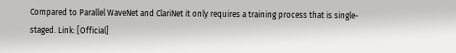Compared to Parallel WaveNet and ClariNet it only requires a training process that is single-staged. Link: [Official]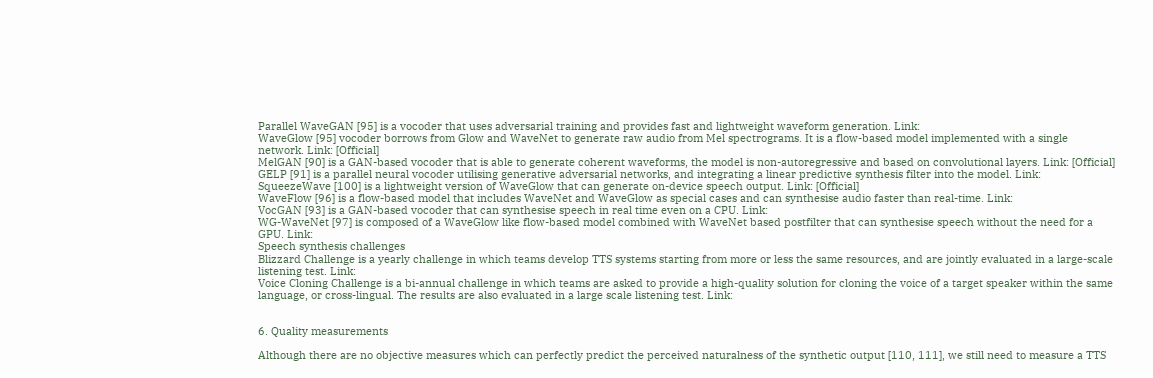Parallel WaveGAN [95] is a vocoder that uses adversarial training and provides fast and lightweight waveform generation. Link:
WaveGlow [95] vocoder borrows from Glow and WaveNet to generate raw audio from Mel spectrograms. It is a flow-based model implemented with a single network. Link: [Official]
MelGAN [90] is a GAN-based vocoder that is able to generate coherent waveforms, the model is non-autoregressive and based on convolutional layers. Link: [Official]
GELP [91] is a parallel neural vocoder utilising generative adversarial networks, and integrating a linear predictive synthesis filter into the model. Link:
SqueezeWave [100] is a lightweight version of WaveGlow that can generate on-device speech output. Link: [Official]
WaveFlow [96] is a flow-based model that includes WaveNet and WaveGlow as special cases and can synthesise audio faster than real-time. Link:
VocGAN [93] is a GAN-based vocoder that can synthesise speech in real time even on a CPU. Link:
WG-WaveNet [97] is composed of a WaveGlow like flow-based model combined with WaveNet based postfilter that can synthesise speech without the need for a GPU. Link:
Speech synthesis challenges
Blizzard Challenge is a yearly challenge in which teams develop TTS systems starting from more or less the same resources, and are jointly evaluated in a large-scale listening test. Link:
Voice Cloning Challenge is a bi-annual challenge in which teams are asked to provide a high-quality solution for cloning the voice of a target speaker within the same language, or cross-lingual. The results are also evaluated in a large scale listening test. Link:


6. Quality measurements

Although there are no objective measures which can perfectly predict the perceived naturalness of the synthetic output [110, 111], we still need to measure a TTS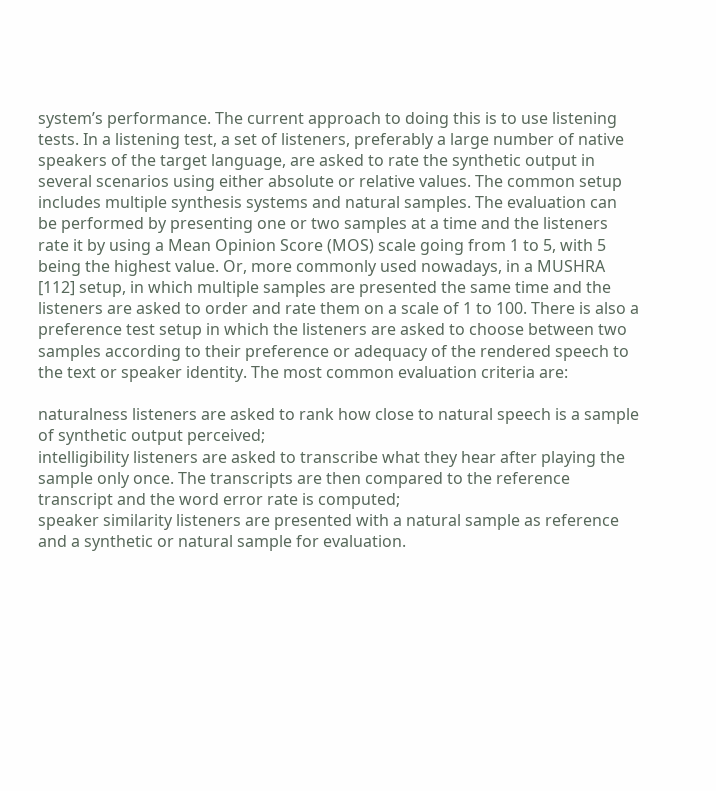system’s performance. The current approach to doing this is to use listening tests. In a listening test, a set of listeners, preferably a large number of native speakers of the target language, are asked to rate the synthetic output in several scenarios using either absolute or relative values. The common setup includes multiple synthesis systems and natural samples. The evaluation can be performed by presenting one or two samples at a time and the listeners rate it by using a Mean Opinion Score (MOS) scale going from 1 to 5, with 5 being the highest value. Or, more commonly used nowadays, in a MUSHRA [112] setup, in which multiple samples are presented the same time and the listeners are asked to order and rate them on a scale of 1 to 100. There is also a preference test setup in which the listeners are asked to choose between two samples according to their preference or adequacy of the rendered speech to the text or speaker identity. The most common evaluation criteria are:

naturalness listeners are asked to rank how close to natural speech is a sample of synthetic output perceived;
intelligibility listeners are asked to transcribe what they hear after playing the sample only once. The transcripts are then compared to the reference transcript and the word error rate is computed;
speaker similarity listeners are presented with a natural sample as reference and a synthetic or natural sample for evaluation.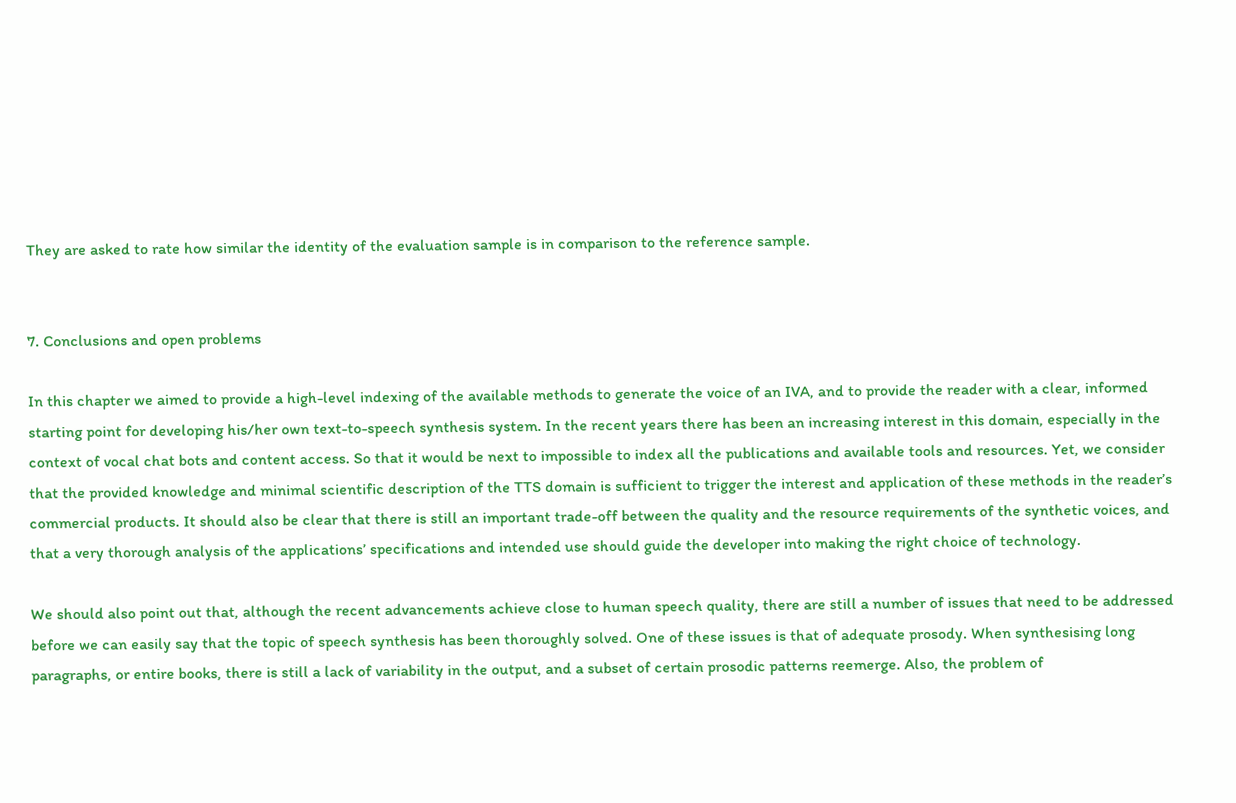They are asked to rate how similar the identity of the evaluation sample is in comparison to the reference sample.


7. Conclusions and open problems

In this chapter we aimed to provide a high-level indexing of the available methods to generate the voice of an IVA, and to provide the reader with a clear, informed starting point for developing his/her own text-to-speech synthesis system. In the recent years there has been an increasing interest in this domain, especially in the context of vocal chat bots and content access. So that it would be next to impossible to index all the publications and available tools and resources. Yet, we consider that the provided knowledge and minimal scientific description of the TTS domain is sufficient to trigger the interest and application of these methods in the reader’s commercial products. It should also be clear that there is still an important trade-off between the quality and the resource requirements of the synthetic voices, and that a very thorough analysis of the applications’ specifications and intended use should guide the developer into making the right choice of technology.

We should also point out that, although the recent advancements achieve close to human speech quality, there are still a number of issues that need to be addressed before we can easily say that the topic of speech synthesis has been thoroughly solved. One of these issues is that of adequate prosody. When synthesising long paragraphs, or entire books, there is still a lack of variability in the output, and a subset of certain prosodic patterns reemerge. Also, the problem of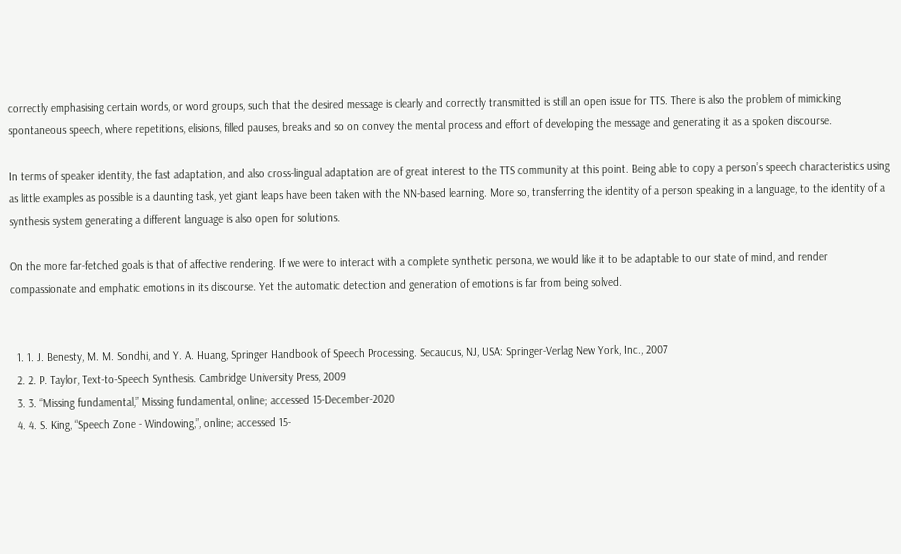correctly emphasising certain words, or word groups, such that the desired message is clearly and correctly transmitted is still an open issue for TTS. There is also the problem of mimicking spontaneous speech, where repetitions, elisions, filled pauses, breaks and so on convey the mental process and effort of developing the message and generating it as a spoken discourse.

In terms of speaker identity, the fast adaptation, and also cross-lingual adaptation are of great interest to the TTS community at this point. Being able to copy a person’s speech characteristics using as little examples as possible is a daunting task, yet giant leaps have been taken with the NN-based learning. More so, transferring the identity of a person speaking in a language, to the identity of a synthesis system generating a different language is also open for solutions.

On the more far-fetched goals is that of affective rendering. If we were to interact with a complete synthetic persona, we would like it to be adaptable to our state of mind, and render compassionate and emphatic emotions in its discourse. Yet the automatic detection and generation of emotions is far from being solved.


  1. 1. J. Benesty, M. M. Sondhi, and Y. A. Huang, Springer Handbook of Speech Processing. Secaucus, NJ, USA: Springer-Verlag New York, Inc., 2007
  2. 2. P. Taylor, Text-to-Speech Synthesis. Cambridge University Press, 2009
  3. 3. “Missing fundamental,” Missing fundamental, online; accessed 15-December-2020
  4. 4. S. King, “Speech Zone - Windowing,”, online; accessed 15-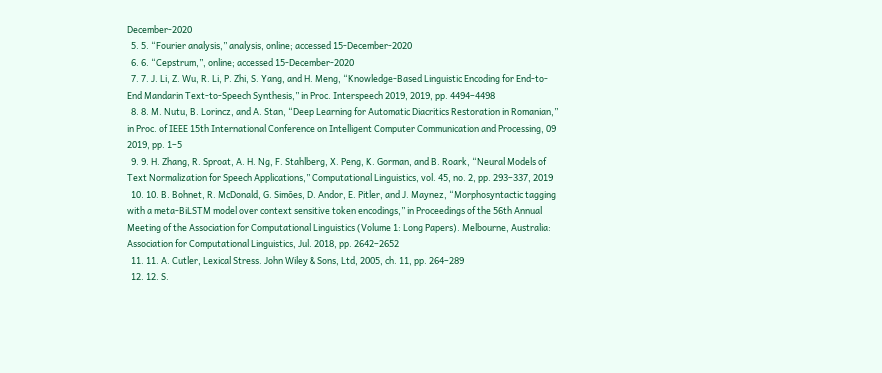December-2020
  5. 5. “Fourier analysis,” analysis, online; accessed 15-December-2020
  6. 6. “Cepstrum,”, online; accessed 15-December-2020
  7. 7. J. Li, Z. Wu, R. Li, P. Zhi, S. Yang, and H. Meng, “Knowledge-Based Linguistic Encoding for End-to-End Mandarin Text-to-Speech Synthesis,” in Proc. Interspeech 2019, 2019, pp. 4494–4498
  8. 8. M. Nutu, B. Lorincz, and A. Stan, “Deep Learning for Automatic Diacritics Restoration in Romanian,” in Proc. of IEEE 15th International Conference on Intelligent Computer Communication and Processing, 09 2019, pp. 1–5
  9. 9. H. Zhang, R. Sproat, A. H. Ng, F. Stahlberg, X. Peng, K. Gorman, and B. Roark, “Neural Models of Text Normalization for Speech Applications,” Computational Linguistics, vol. 45, no. 2, pp. 293–337, 2019
  10. 10. B. Bohnet, R. McDonald, G. Simões, D. Andor, E. Pitler, and J. Maynez, “Morphosyntactic tagging with a meta-BiLSTM model over context sensitive token encodings,” in Proceedings of the 56th Annual Meeting of the Association for Computational Linguistics (Volume 1: Long Papers). Melbourne, Australia: Association for Computational Linguistics, Jul. 2018, pp. 2642–2652
  11. 11. A. Cutler, Lexical Stress. John Wiley & Sons, Ltd, 2005, ch. 11, pp. 264–289
  12. 12. S.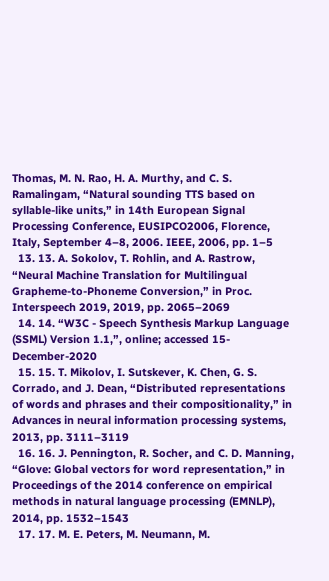Thomas, M. N. Rao, H. A. Murthy, and C. S. Ramalingam, “Natural sounding TTS based on syllable-like units,” in 14th European Signal Processing Conference, EUSIPCO2006, Florence, Italy, September 4–8, 2006. IEEE, 2006, pp. 1–5
  13. 13. A. Sokolov, T. Rohlin, and A. Rastrow, “Neural Machine Translation for Multilingual Grapheme-to-Phoneme Conversion,” in Proc. Interspeech 2019, 2019, pp. 2065–2069
  14. 14. “W3C - Speech Synthesis Markup Language (SSML) Version 1.1,”, online; accessed 15-December-2020
  15. 15. T. Mikolov, I. Sutskever, K. Chen, G. S. Corrado, and J. Dean, “Distributed representations of words and phrases and their compositionality,” in Advances in neural information processing systems, 2013, pp. 3111–3119
  16. 16. J. Pennington, R. Socher, and C. D. Manning, “Glove: Global vectors for word representation,” in Proceedings of the 2014 conference on empirical methods in natural language processing (EMNLP), 2014, pp. 1532–1543
  17. 17. M. E. Peters, M. Neumann, M.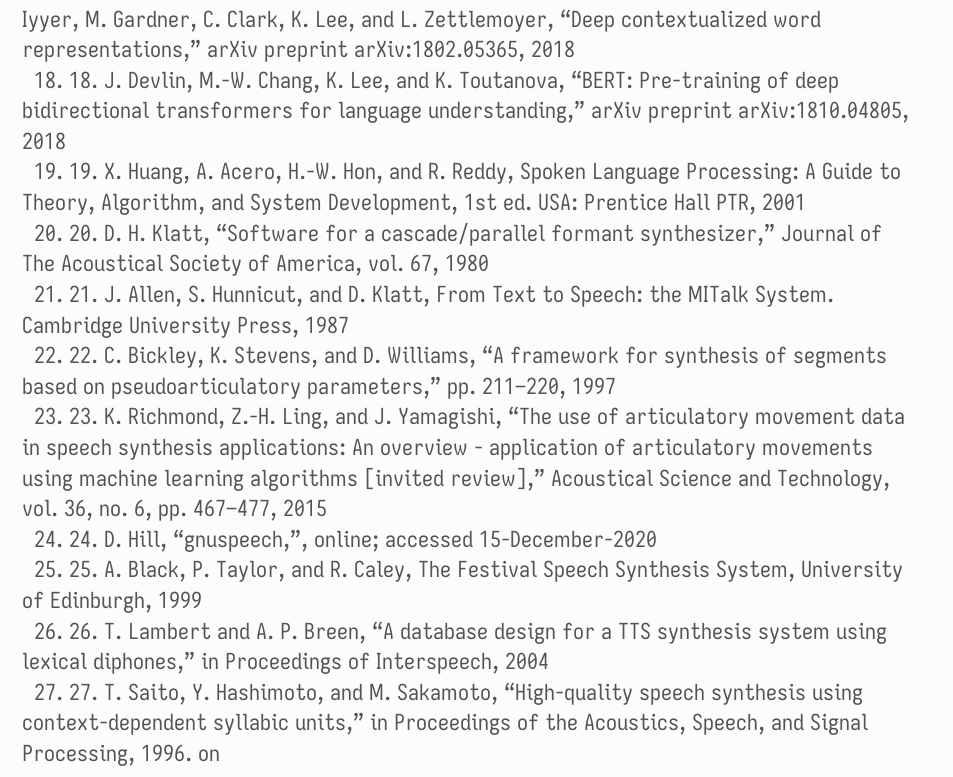Iyyer, M. Gardner, C. Clark, K. Lee, and L. Zettlemoyer, “Deep contextualized word representations,” arXiv preprint arXiv:1802.05365, 2018
  18. 18. J. Devlin, M.-W. Chang, K. Lee, and K. Toutanova, “BERT: Pre-training of deep bidirectional transformers for language understanding,” arXiv preprint arXiv:1810.04805, 2018
  19. 19. X. Huang, A. Acero, H.-W. Hon, and R. Reddy, Spoken Language Processing: A Guide to Theory, Algorithm, and System Development, 1st ed. USA: Prentice Hall PTR, 2001
  20. 20. D. H. Klatt, “Software for a cascade/parallel formant synthesizer,” Journal of The Acoustical Society of America, vol. 67, 1980
  21. 21. J. Allen, S. Hunnicut, and D. Klatt, From Text to Speech: the MITalk System. Cambridge University Press, 1987
  22. 22. C. Bickley, K. Stevens, and D. Williams, “A framework for synthesis of segments based on pseudoarticulatory parameters,” pp. 211–220, 1997
  23. 23. K. Richmond, Z.-H. Ling, and J. Yamagishi, “The use of articulatory movement data in speech synthesis applications: An overview - application of articulatory movements using machine learning algorithms [invited review],” Acoustical Science and Technology, vol. 36, no. 6, pp. 467–477, 2015
  24. 24. D. Hill, “gnuspeech,”, online; accessed 15-December-2020
  25. 25. A. Black, P. Taylor, and R. Caley, The Festival Speech Synthesis System, University of Edinburgh, 1999
  26. 26. T. Lambert and A. P. Breen, “A database design for a TTS synthesis system using lexical diphones,” in Proceedings of Interspeech, 2004
  27. 27. T. Saito, Y. Hashimoto, and M. Sakamoto, “High-quality speech synthesis using context-dependent syllabic units,” in Proceedings of the Acoustics, Speech, and Signal Processing, 1996. on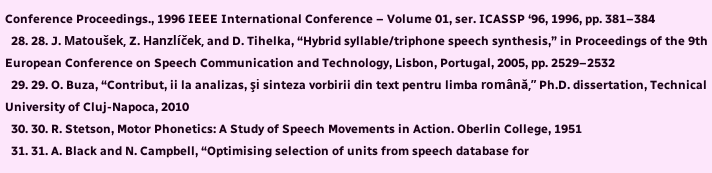Conference Proceedings., 1996 IEEE International Conference – Volume 01, ser. ICASSP ‘96, 1996, pp. 381–384
  28. 28. J. Matoušek, Z. Hanzlíček, and D. Tihelka, “Hybrid syllable/triphone speech synthesis,” in Proceedings of the 9th European Conference on Speech Communication and Technology, Lisbon, Portugal, 2005, pp. 2529–2532
  29. 29. O. Buza, “Contribut, ii la analizas, şi sinteza vorbirii din text pentru limba română,” Ph.D. dissertation, Technical University of Cluj-Napoca, 2010
  30. 30. R. Stetson, Motor Phonetics: A Study of Speech Movements in Action. Oberlin College, 1951
  31. 31. A. Black and N. Campbell, “Optimising selection of units from speech database for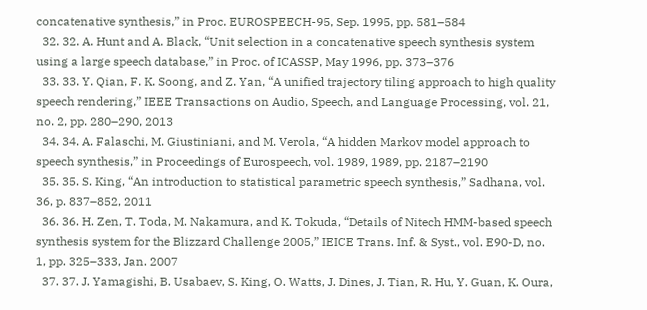concatenative synthesis,” in Proc. EUROSPEECH-95, Sep. 1995, pp. 581–584
  32. 32. A. Hunt and A. Black, “Unit selection in a concatenative speech synthesis system using a large speech database,” in Proc. of ICASSP, May 1996, pp. 373–376
  33. 33. Y. Qian, F. K. Soong, and Z. Yan, “A unified trajectory tiling approach to high quality speech rendering,” IEEE Transactions on Audio, Speech, and Language Processing, vol. 21, no. 2, pp. 280–290, 2013
  34. 34. A. Falaschi, M. Giustiniani, and M. Verola, “A hidden Markov model approach to speech synthesis,” in Proceedings of Eurospeech, vol. 1989, 1989, pp. 2187–2190
  35. 35. S. King, “An introduction to statistical parametric speech synthesis,” Sadhana, vol. 36, p. 837–852, 2011
  36. 36. H. Zen, T. Toda, M. Nakamura, and K. Tokuda, “Details of Nitech HMM-based speech synthesis system for the Blizzard Challenge 2005,” IEICE Trans. Inf. & Syst., vol. E90-D, no. 1, pp. 325–333, Jan. 2007
  37. 37. J. Yamagishi, B. Usabaev, S. King, O. Watts, J. Dines, J. Tian, R. Hu, Y. Guan, K. Oura,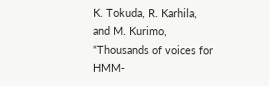K. Tokuda, R. Karhila, and M. Kurimo, “Thousands of voices for HMM-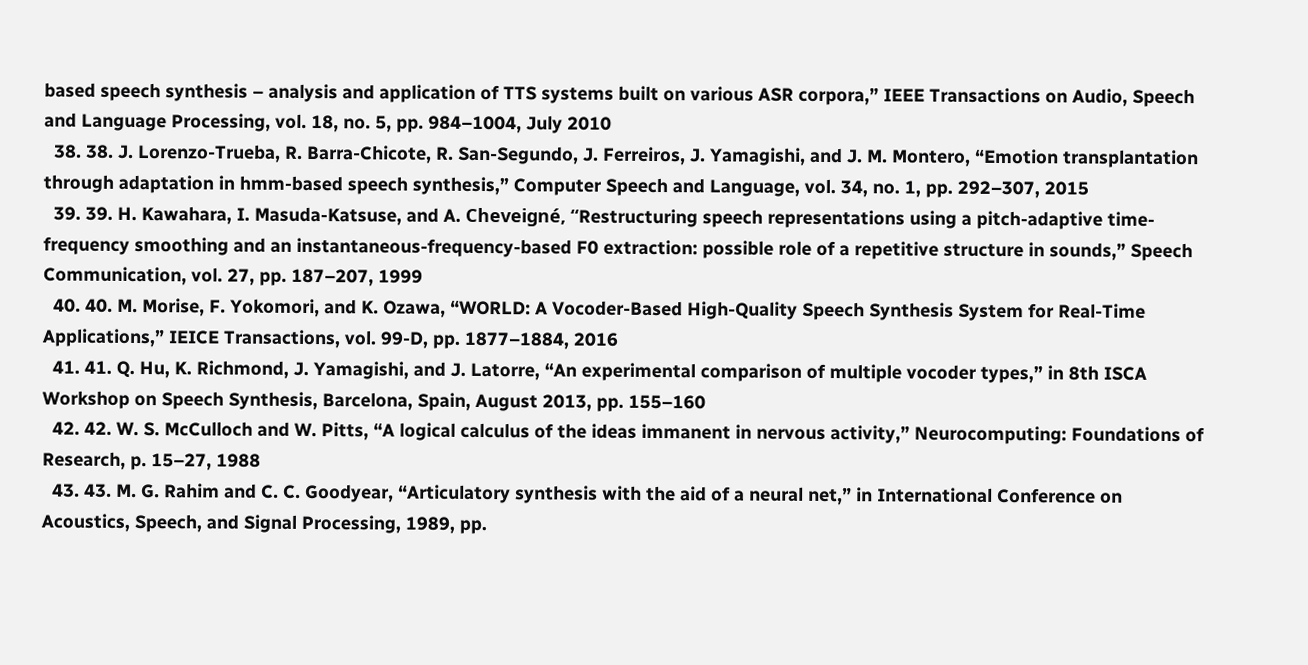based speech synthesis – analysis and application of TTS systems built on various ASR corpora,” IEEE Transactions on Audio, Speech and Language Processing, vol. 18, no. 5, pp. 984–1004, July 2010
  38. 38. J. Lorenzo-Trueba, R. Barra-Chicote, R. San-Segundo, J. Ferreiros, J. Yamagishi, and J. M. Montero, “Emotion transplantation through adaptation in hmm-based speech synthesis,” Computer Speech and Language, vol. 34, no. 1, pp. 292–307, 2015
  39. 39. H. Kawahara, I. Masuda-Katsuse, and A. Cheveigné, “Restructuring speech representations using a pitch-adaptive time-frequency smoothing and an instantaneous-frequency-based F0 extraction: possible role of a repetitive structure in sounds,” Speech Communication, vol. 27, pp. 187–207, 1999
  40. 40. M. Morise, F. Yokomori, and K. Ozawa, “WORLD: A Vocoder-Based High-Quality Speech Synthesis System for Real-Time Applications,” IEICE Transactions, vol. 99-D, pp. 1877–1884, 2016
  41. 41. Q. Hu, K. Richmond, J. Yamagishi, and J. Latorre, “An experimental comparison of multiple vocoder types,” in 8th ISCA Workshop on Speech Synthesis, Barcelona, Spain, August 2013, pp. 155–160
  42. 42. W. S. McCulloch and W. Pitts, “A logical calculus of the ideas immanent in nervous activity,” Neurocomputing: Foundations of Research, p. 15–27, 1988
  43. 43. M. G. Rahim and C. C. Goodyear, “Articulatory synthesis with the aid of a neural net,” in International Conference on Acoustics, Speech, and Signal Processing, 1989, pp.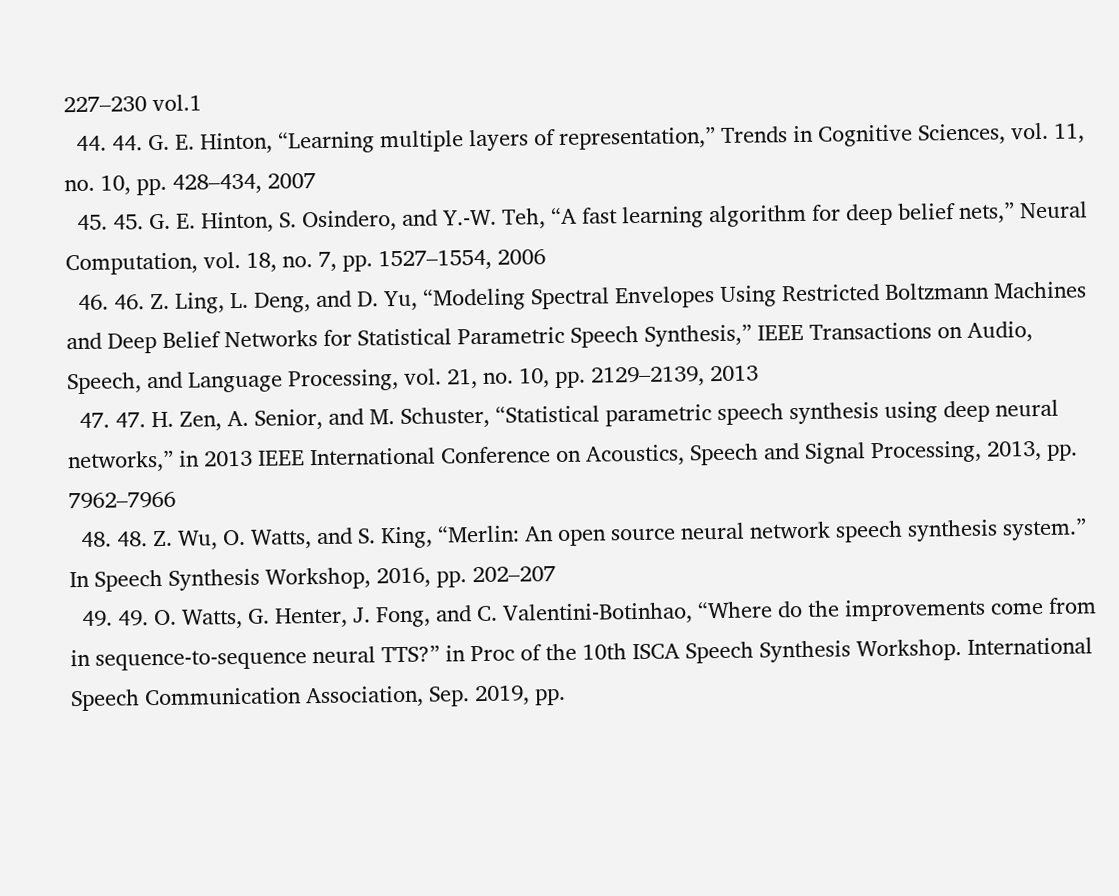227–230 vol.1
  44. 44. G. E. Hinton, “Learning multiple layers of representation,” Trends in Cognitive Sciences, vol. 11, no. 10, pp. 428–434, 2007
  45. 45. G. E. Hinton, S. Osindero, and Y.-W. Teh, “A fast learning algorithm for deep belief nets,” Neural Computation, vol. 18, no. 7, pp. 1527–1554, 2006
  46. 46. Z. Ling, L. Deng, and D. Yu, “Modeling Spectral Envelopes Using Restricted Boltzmann Machines and Deep Belief Networks for Statistical Parametric Speech Synthesis,” IEEE Transactions on Audio, Speech, and Language Processing, vol. 21, no. 10, pp. 2129–2139, 2013
  47. 47. H. Zen, A. Senior, and M. Schuster, “Statistical parametric speech synthesis using deep neural networks,” in 2013 IEEE International Conference on Acoustics, Speech and Signal Processing, 2013, pp. 7962–7966
  48. 48. Z. Wu, O. Watts, and S. King, “Merlin: An open source neural network speech synthesis system.” In Speech Synthesis Workshop, 2016, pp. 202–207
  49. 49. O. Watts, G. Henter, J. Fong, and C. Valentini-Botinhao, “Where do the improvements come from in sequence-to-sequence neural TTS?” in Proc of the 10th ISCA Speech Synthesis Workshop. International Speech Communication Association, Sep. 2019, pp.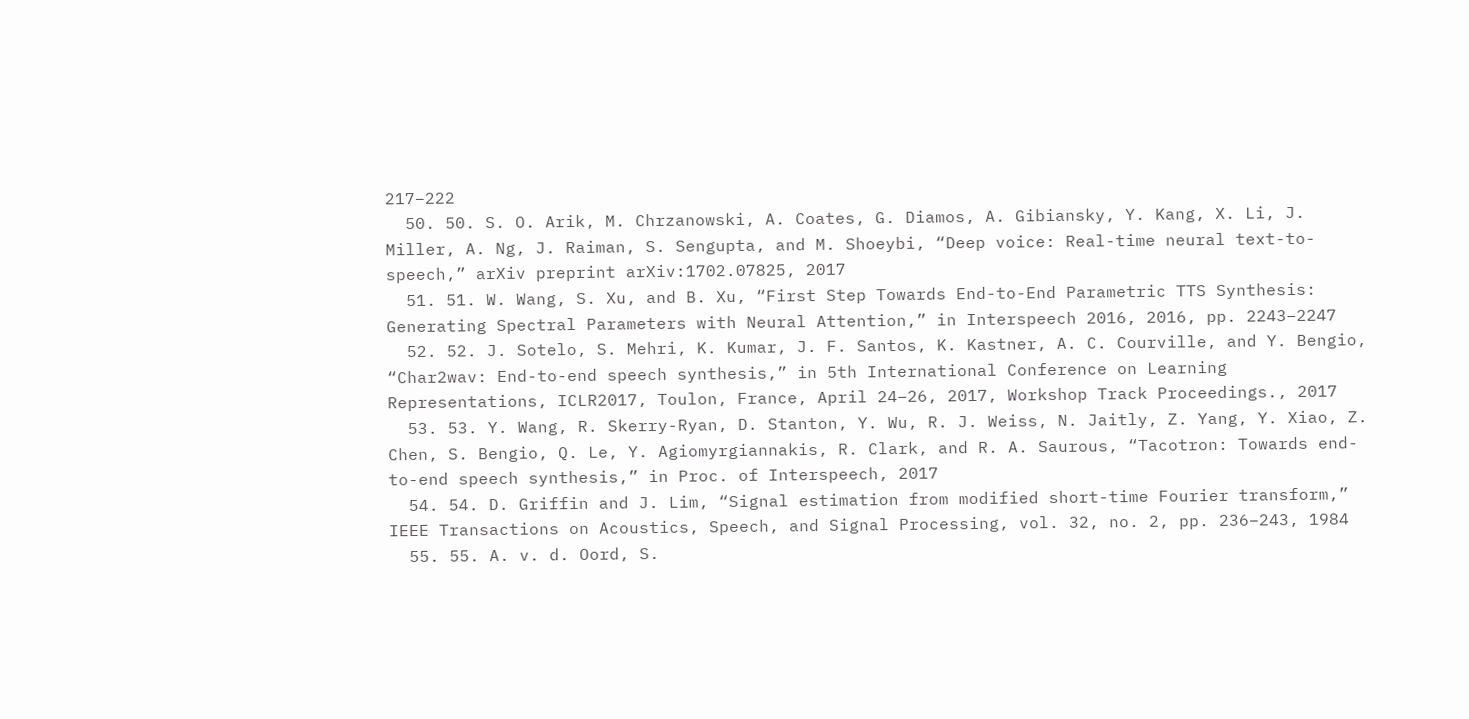217–222
  50. 50. S. O. Arik, M. Chrzanowski, A. Coates, G. Diamos, A. Gibiansky, Y. Kang, X. Li, J. Miller, A. Ng, J. Raiman, S. Sengupta, and M. Shoeybi, “Deep voice: Real-time neural text-to-speech,” arXiv preprint arXiv:1702.07825, 2017
  51. 51. W. Wang, S. Xu, and B. Xu, “First Step Towards End-to-End Parametric TTS Synthesis: Generating Spectral Parameters with Neural Attention,” in Interspeech 2016, 2016, pp. 2243–2247
  52. 52. J. Sotelo, S. Mehri, K. Kumar, J. F. Santos, K. Kastner, A. C. Courville, and Y. Bengio, “Char2wav: End-to-end speech synthesis,” in 5th International Conference on Learning Representations, ICLR2017, Toulon, France, April 24–26, 2017, Workshop Track Proceedings., 2017
  53. 53. Y. Wang, R. Skerry-Ryan, D. Stanton, Y. Wu, R. J. Weiss, N. Jaitly, Z. Yang, Y. Xiao, Z. Chen, S. Bengio, Q. Le, Y. Agiomyrgiannakis, R. Clark, and R. A. Saurous, “Tacotron: Towards end-to-end speech synthesis,” in Proc. of Interspeech, 2017
  54. 54. D. Griffin and J. Lim, “Signal estimation from modified short-time Fourier transform,” IEEE Transactions on Acoustics, Speech, and Signal Processing, vol. 32, no. 2, pp. 236–243, 1984
  55. 55. A. v. d. Oord, S.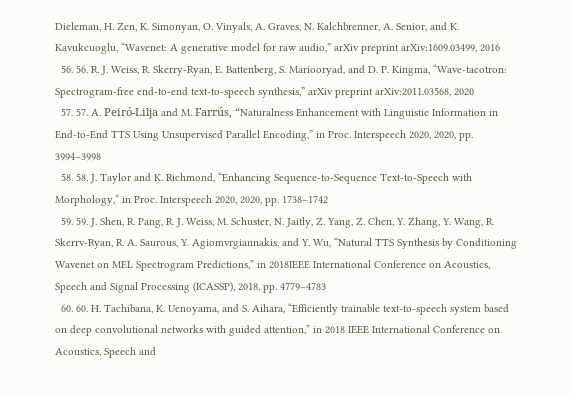Dieleman, H. Zen, K. Simonyan, O. Vinyals, A. Graves, N. Kalchbrenner, A. Senior, and K. Kavukcuoglu, “Wavenet: A generative model for raw audio,” arXiv preprint arXiv:1609.03499, 2016
  56. 56. R. J. Weiss, R. Skerry-Ryan, E. Battenberg, S. Mariooryad, and D. P. Kingma, “Wave-tacotron: Spectrogram-free end-to-end text-to-speech synthesis,” arXiv preprint arXiv:2011.03568, 2020
  57. 57. A. Peiró-Lilja and M. Farrús, “Naturalness Enhancement with Linguistic Information in End-to-End TTS Using Unsupervised Parallel Encoding,” in Proc. Interspeech 2020, 2020, pp. 3994–3998
  58. 58. J. Taylor and K. Richmond, “Enhancing Sequence-to-Sequence Text-to-Speech with Morphology,” in Proc. Interspeech 2020, 2020, pp. 1738–1742
  59. 59. J. Shen, R. Pang, R. J. Weiss, M. Schuster, N. Jaitly, Z. Yang, Z. Chen, Y. Zhang, Y. Wang, R. Skerrv-Ryan, R. A. Saurous, Y. Agiomvrgiannakis, and Y. Wu, “Natural TTS Synthesis by Conditioning Wavenet on MEL Spectrogram Predictions,” in 2018IEEE International Conference on Acoustics, Speech and Signal Processing (ICASSP), 2018, pp. 4779–4783
  60. 60. H. Tachibana, K. Uenoyama, and S. Aihara, “Efficiently trainable text-to-speech system based on deep convolutional networks with guided attention,” in 2018 IEEE International Conference on Acoustics, Speech and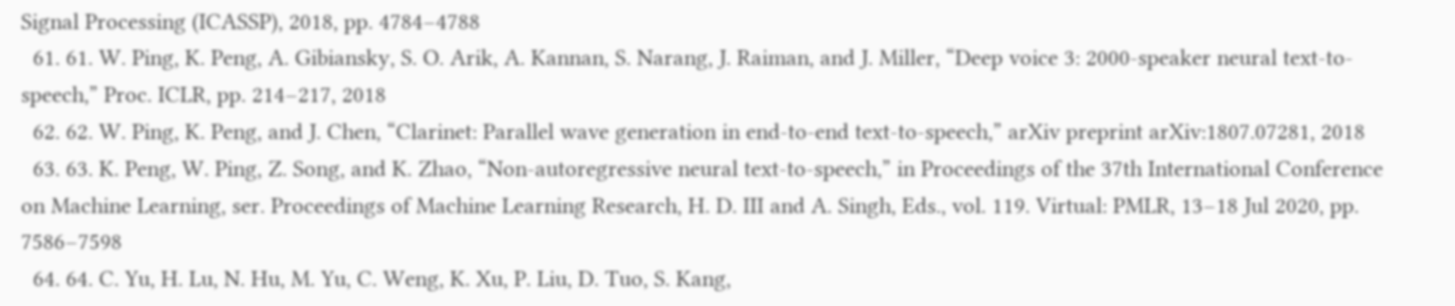Signal Processing (ICASSP), 2018, pp. 4784–4788
  61. 61. W. Ping, K. Peng, A. Gibiansky, S. O. Arik, A. Kannan, S. Narang, J. Raiman, and J. Miller, “Deep voice 3: 2000-speaker neural text-to-speech,” Proc. ICLR, pp. 214–217, 2018
  62. 62. W. Ping, K. Peng, and J. Chen, “Clarinet: Parallel wave generation in end-to-end text-to-speech,” arXiv preprint arXiv:1807.07281, 2018
  63. 63. K. Peng, W. Ping, Z. Song, and K. Zhao, “Non-autoregressive neural text-to-speech,” in Proceedings of the 37th International Conference on Machine Learning, ser. Proceedings of Machine Learning Research, H. D. III and A. Singh, Eds., vol. 119. Virtual: PMLR, 13–18 Jul 2020, pp. 7586–7598
  64. 64. C. Yu, H. Lu, N. Hu, M. Yu, C. Weng, K. Xu, P. Liu, D. Tuo, S. Kang,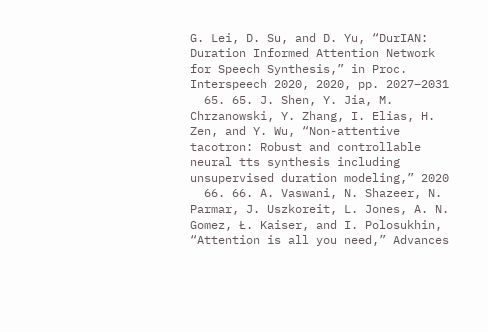G. Lei, D. Su, and D. Yu, “DurIAN: Duration Informed Attention Network for Speech Synthesis,” in Proc. Interspeech 2020, 2020, pp. 2027–2031
  65. 65. J. Shen, Y. Jia, M. Chrzanowski, Y. Zhang, I. Elias, H. Zen, and Y. Wu, “Non-attentive tacotron: Robust and controllable neural tts synthesis including unsupervised duration modeling,” 2020
  66. 66. A. Vaswani, N. Shazeer, N. Parmar, J. Uszkoreit, L. Jones, A. N. Gomez, Ł. Kaiser, and I. Polosukhin, “Attention is all you need,” Advances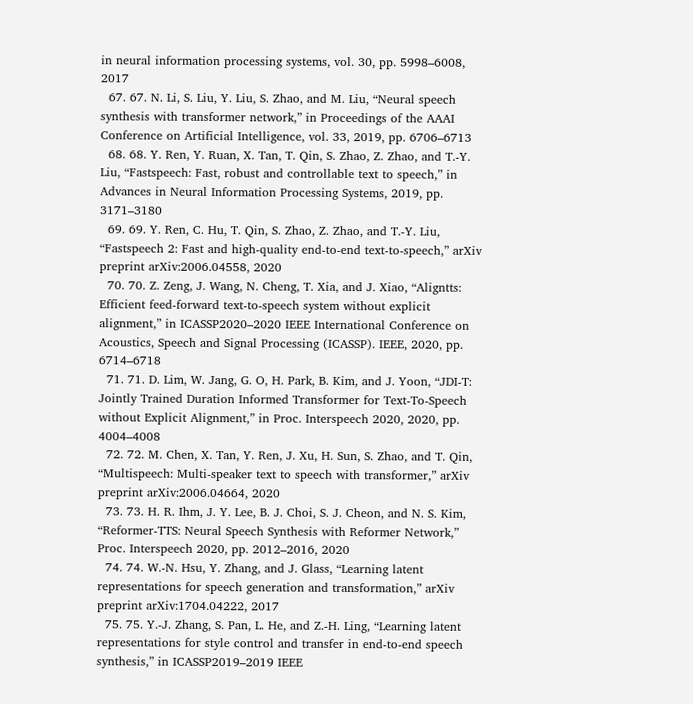in neural information processing systems, vol. 30, pp. 5998–6008, 2017
  67. 67. N. Li, S. Liu, Y. Liu, S. Zhao, and M. Liu, “Neural speech synthesis with transformer network,” in Proceedings of the AAAI Conference on Artificial Intelligence, vol. 33, 2019, pp. 6706–6713
  68. 68. Y. Ren, Y. Ruan, X. Tan, T. Qin, S. Zhao, Z. Zhao, and T.-Y. Liu, “Fastspeech: Fast, robust and controllable text to speech,” in Advances in Neural Information Processing Systems, 2019, pp. 3171–3180
  69. 69. Y. Ren, C. Hu, T. Qin, S. Zhao, Z. Zhao, and T.-Y. Liu, “Fastspeech 2: Fast and high-quality end-to-end text-to-speech,” arXiv preprint arXiv:2006.04558, 2020
  70. 70. Z. Zeng, J. Wang, N. Cheng, T. Xia, and J. Xiao, “Aligntts: Efficient feed-forward text-to-speech system without explicit alignment,” in ICASSP2020–2020 IEEE International Conference on Acoustics, Speech and Signal Processing (ICASSP). IEEE, 2020, pp. 6714–6718
  71. 71. D. Lim, W. Jang, G. O, H. Park, B. Kim, and J. Yoon, “JDI-T: Jointly Trained Duration Informed Transformer for Text-To-Speech without Explicit Alignment,” in Proc. Interspeech 2020, 2020, pp. 4004–4008
  72. 72. M. Chen, X. Tan, Y. Ren, J. Xu, H. Sun, S. Zhao, and T. Qin, “Multispeech: Multi-speaker text to speech with transformer,” arXiv preprint arXiv:2006.04664, 2020
  73. 73. H. R. Ihm, J. Y. Lee, B. J. Choi, S. J. Cheon, and N. S. Kim, “Reformer-TTS: Neural Speech Synthesis with Reformer Network,” Proc. Interspeech 2020, pp. 2012–2016, 2020
  74. 74. W.-N. Hsu, Y. Zhang, and J. Glass, “Learning latent representations for speech generation and transformation,” arXiv preprint arXiv:1704.04222, 2017
  75. 75. Y.-J. Zhang, S. Pan, L. He, and Z.-H. Ling, “Learning latent representations for style control and transfer in end-to-end speech synthesis,” in ICASSP2019–2019 IEEE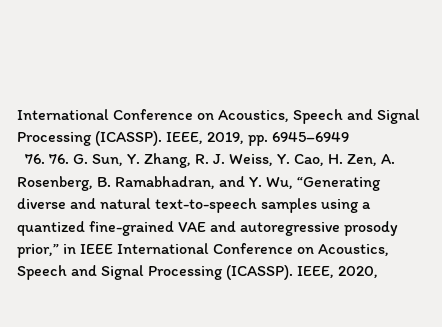International Conference on Acoustics, Speech and Signal Processing (ICASSP). IEEE, 2019, pp. 6945–6949
  76. 76. G. Sun, Y. Zhang, R. J. Weiss, Y. Cao, H. Zen, A. Rosenberg, B. Ramabhadran, and Y. Wu, “Generating diverse and natural text-to-speech samples using a quantized fine-grained VAE and autoregressive prosody prior,” in IEEE International Conference on Acoustics, Speech and Signal Processing (ICASSP). IEEE, 2020,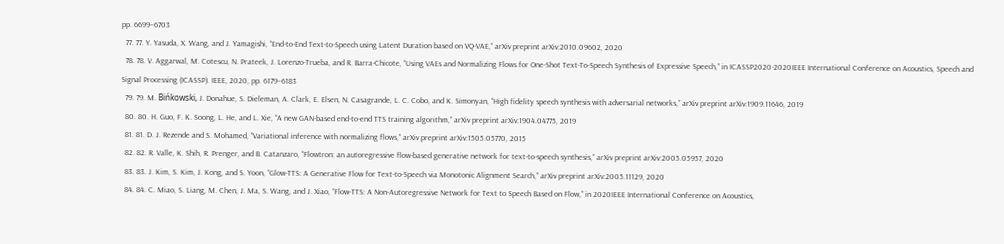pp. 6699–6703
  77. 77. Y. Yasuda, X. Wang, and J. Yamagishi, “End-to-End Text-to-Speech using Latent Duration based on VQ-VAE,” arXiv preprint arXiv:2010.09602, 2020
  78. 78. V. Aggarwal, M. Cotescu, N. Prateek, J. Lorenzo-Trueba, and R. Barra-Chicote, “Using VAEs and Normalizing Flows for One-Shot Text-To-Speech Synthesis of Expressive Speech,” in ICASSP2020-2020IEEE International Conference on Acoustics, Speech and Signal Processing (ICASSP). IEEE, 2020, pp. 6179–6183
  79. 79. M. Bińkowski, J. Donahue, S. Dieleman, A. Clark, E. Elsen, N. Casagrande, L. C. Cobo, and K. Simonyan, “High fidelity speech synthesis with adversarial networks,” arXiv preprint arXiv:1909.11646, 2019
  80. 80. H. Guo, F. K. Soong, L. He, and L. Xie, “A new GAN-based end-to-end TTS training algorithm,” arXiv preprint arXiv:1904.04775, 2019
  81. 81. D. J. Rezende and S. Mohamed, “Variational inference with normalizing flows,” arXiv preprint arXiv:1505.05770, 2015
  82. 82. R. Valle, K. Shih, R. Prenger, and B. Catanzaro, “Flowtron: an autoregressive flow-based generative network for text-to-speech synthesis,” arXiv preprint arXiv:2005.05957, 2020
  83. 83. J. Kim, S. Kim, J. Kong, and S. Yoon, “Glow-TTS: A Generative Flow for Text-to-Speech via Monotonic Alignment Search,” arXiv preprint arXiv:2005.11129, 2020
  84. 84. C. Miao, S. Liang, M. Chen, J. Ma, S. Wang, and J. Xiao, “Flow-TTS: A Non-Autoregressive Network for Text to Speech Based on Flow,” in 2020IEEE International Conference on Acoustics,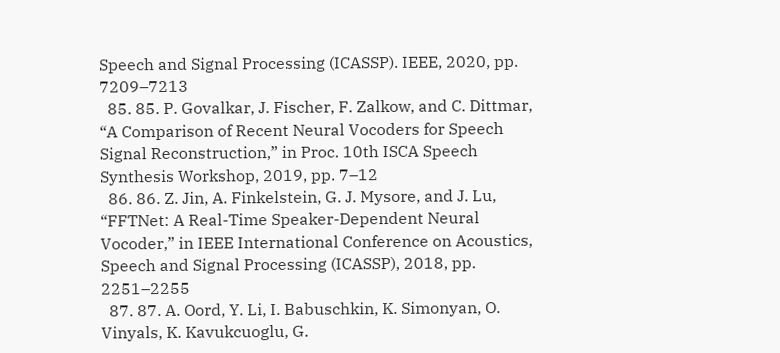Speech and Signal Processing (ICASSP). IEEE, 2020, pp. 7209–7213
  85. 85. P. Govalkar, J. Fischer, F. Zalkow, and C. Dittmar, “A Comparison of Recent Neural Vocoders for Speech Signal Reconstruction,” in Proc. 10th ISCA Speech Synthesis Workshop, 2019, pp. 7–12
  86. 86. Z. Jin, A. Finkelstein, G. J. Mysore, and J. Lu, “FFTNet: A Real-Time Speaker-Dependent Neural Vocoder,” in IEEE International Conference on Acoustics, Speech and Signal Processing (ICASSP), 2018, pp. 2251–2255
  87. 87. A. Oord, Y. Li, I. Babuschkin, K. Simonyan, O. Vinyals, K. Kavukcuoglu, G.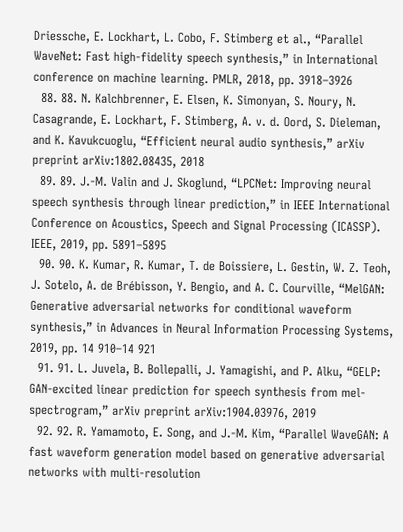Driessche, E. Lockhart, L. Cobo, F. Stimberg et al., “Parallel WaveNet: Fast high-fidelity speech synthesis,” in International conference on machine learning. PMLR, 2018, pp. 3918–3926
  88. 88. N. Kalchbrenner, E. Elsen, K. Simonyan, S. Noury, N. Casagrande, E. Lockhart, F. Stimberg, A. v. d. Oord, S. Dieleman, and K. Kavukcuoglu, “Efficient neural audio synthesis,” arXiv preprint arXiv:1802.08435, 2018
  89. 89. J.-M. Valin and J. Skoglund, “LPCNet: Improving neural speech synthesis through linear prediction,” in IEEE International Conference on Acoustics, Speech and Signal Processing (ICASSP). IEEE, 2019, pp. 5891–5895
  90. 90. K. Kumar, R. Kumar, T. de Boissiere, L. Gestin, W. Z. Teoh, J. Sotelo, A. de Brébisson, Y. Bengio, and A. C. Courville, “MelGAN: Generative adversarial networks for conditional waveform synthesis,” in Advances in Neural Information Processing Systems, 2019, pp. 14 910–14 921
  91. 91. L. Juvela, B. Bollepalli, J. Yamagishi, and P. Alku, “GELP: GAN-excited linear prediction for speech synthesis from mel-spectrogram,” arXiv preprint arXiv:1904.03976, 2019
  92. 92. R. Yamamoto, E. Song, and J.-M. Kim, “Parallel WaveGAN: A fast waveform generation model based on generative adversarial networks with multi-resolution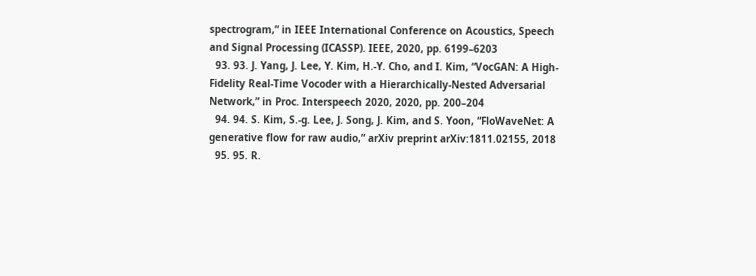spectrogram,” in IEEE International Conference on Acoustics, Speech and Signal Processing (ICASSP). IEEE, 2020, pp. 6199–6203
  93. 93. J. Yang, J. Lee, Y. Kim, H.-Y. Cho, and I. Kim, “VocGAN: A High-Fidelity Real-Time Vocoder with a Hierarchically-Nested Adversarial Network,” in Proc. Interspeech 2020, 2020, pp. 200–204
  94. 94. S. Kim, S.-g. Lee, J. Song, J. Kim, and S. Yoon, “FloWaveNet: A generative flow for raw audio,” arXiv preprint arXiv:1811.02155, 2018
  95. 95. R.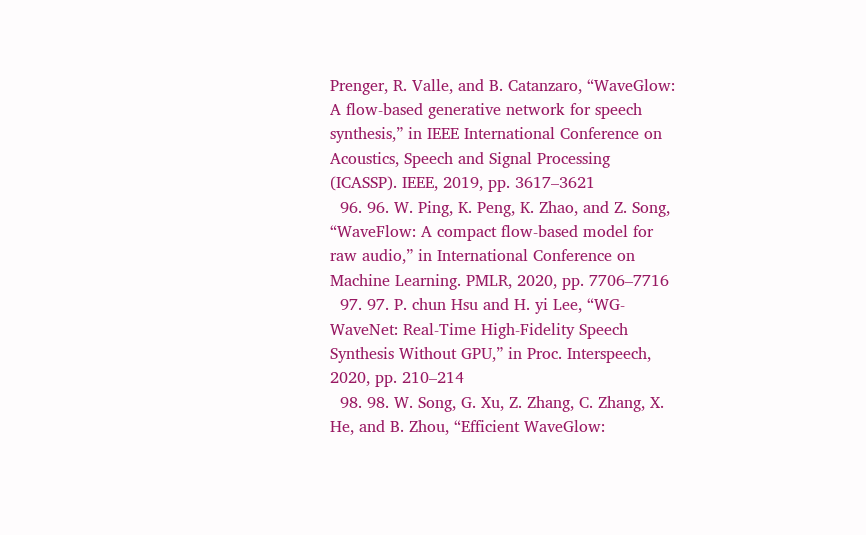Prenger, R. Valle, and B. Catanzaro, “WaveGlow: A flow-based generative network for speech synthesis,” in IEEE International Conference on Acoustics, Speech and Signal Processing (ICASSP). IEEE, 2019, pp. 3617–3621
  96. 96. W. Ping, K. Peng, K. Zhao, and Z. Song, “WaveFlow: A compact flow-based model for raw audio,” in International Conference on Machine Learning. PMLR, 2020, pp. 7706–7716
  97. 97. P. chun Hsu and H. yi Lee, “WG-WaveNet: Real-Time High-Fidelity Speech Synthesis Without GPU,” in Proc. Interspeech, 2020, pp. 210–214
  98. 98. W. Song, G. Xu, Z. Zhang, C. Zhang, X. He, and B. Zhou, “Efficient WaveGlow: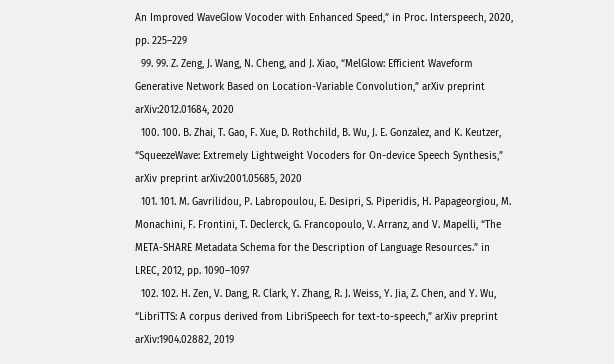An Improved WaveGlow Vocoder with Enhanced Speed,” in Proc. Interspeech, 2020, pp. 225–229
  99. 99. Z. Zeng, J. Wang, N. Cheng, and J. Xiao, “MelGlow: Efficient Waveform Generative Network Based on Location-Variable Convolution,” arXiv preprint arXiv:2012.01684, 2020
  100. 100. B. Zhai, T. Gao, F. Xue, D. Rothchild, B. Wu, J. E. Gonzalez, and K. Keutzer, “SqueezeWave: Extremely Lightweight Vocoders for On-device Speech Synthesis,” arXiv preprint arXiv:2001.05685, 2020
  101. 101. M. Gavrilidou, P. Labropoulou, E. Desipri, S. Piperidis, H. Papageorgiou, M. Monachini, F. Frontini, T. Declerck, G. Francopoulo, V. Arranz, and V. Mapelli, “The META-SHARE Metadata Schema for the Description of Language Resources.” in LREC, 2012, pp. 1090–1097
  102. 102. H. Zen, V. Dang, R. Clark, Y. Zhang, R. J. Weiss, Y. Jia, Z. Chen, and Y. Wu, “LibriTTS: A corpus derived from LibriSpeech for text-to-speech,” arXiv preprint arXiv:1904.02882, 2019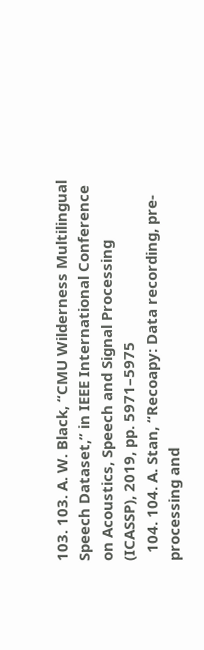103. 103. A. W. Black, “CMU Wilderness Multilingual Speech Dataset,” in IEEE International Conference on Acoustics, Speech and Signal Processing (ICASSP), 2019, pp. 5971–5975
  104. 104. A. Stan, “Recoapy: Data recording, pre-processing and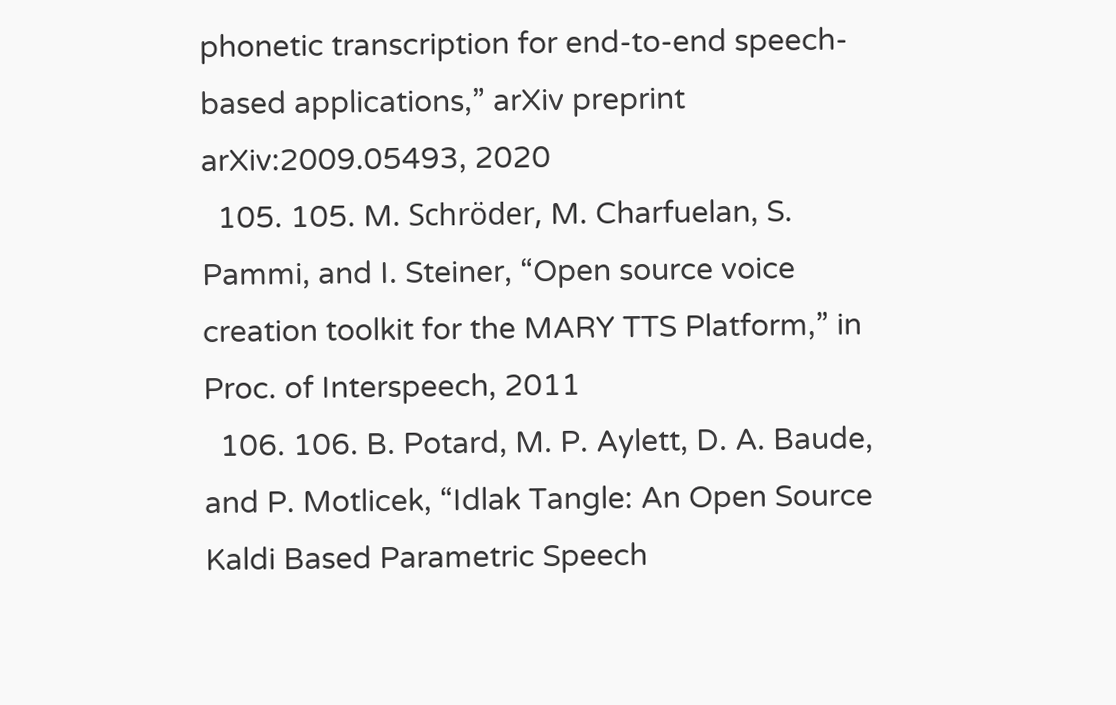phonetic transcription for end-to-end speech-based applications,” arXiv preprint arXiv:2009.05493, 2020
  105. 105. M. Schröder, M. Charfuelan, S. Pammi, and I. Steiner, “Open source voice creation toolkit for the MARY TTS Platform,” in Proc. of Interspeech, 2011
  106. 106. B. Potard, M. P. Aylett, D. A. Baude, and P. Motlicek, “Idlak Tangle: An Open Source Kaldi Based Parametric Speech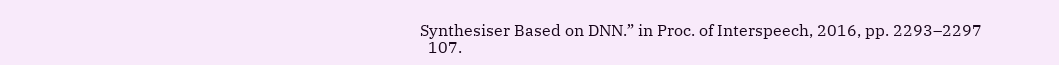Synthesiser Based on DNN.” in Proc. of Interspeech, 2016, pp. 2293–2297
  107.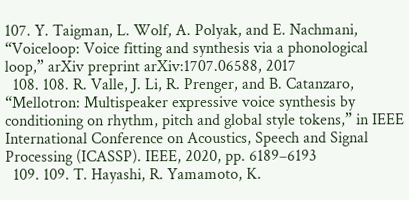107. Y. Taigman, L. Wolf, A. Polyak, and E. Nachmani, “Voiceloop: Voice fitting and synthesis via a phonological loop,” arXiv preprint arXiv:1707.06588, 2017
  108. 108. R. Valle, J. Li, R. Prenger, and B. Catanzaro, “Mellotron: Multispeaker expressive voice synthesis by conditioning on rhythm, pitch and global style tokens,” in IEEE International Conference on Acoustics, Speech and Signal Processing (ICASSP). IEEE, 2020, pp. 6189–6193
  109. 109. T. Hayashi, R. Yamamoto, K.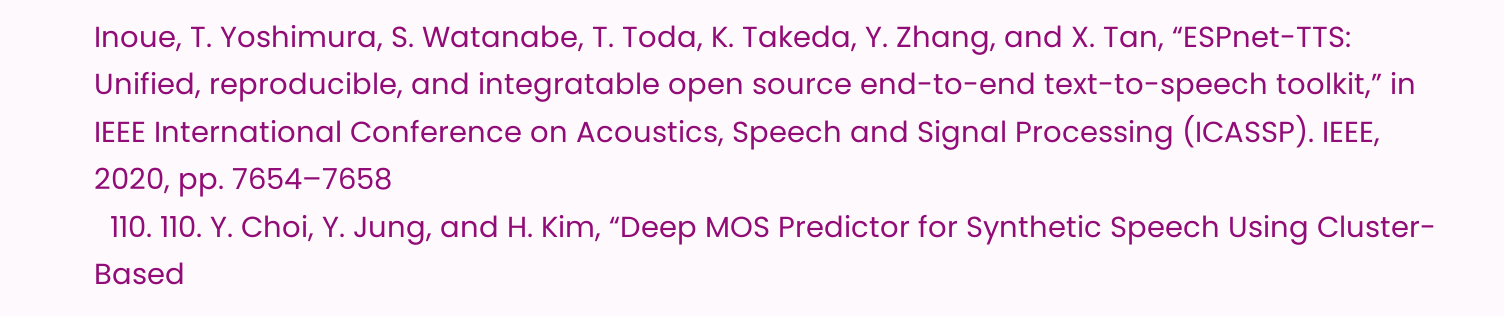Inoue, T. Yoshimura, S. Watanabe, T. Toda, K. Takeda, Y. Zhang, and X. Tan, “ESPnet-TTS: Unified, reproducible, and integratable open source end-to-end text-to-speech toolkit,” in IEEE International Conference on Acoustics, Speech and Signal Processing (ICASSP). IEEE, 2020, pp. 7654–7658
  110. 110. Y. Choi, Y. Jung, and H. Kim, “Deep MOS Predictor for Synthetic Speech Using Cluster-Based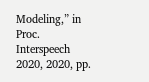Modeling,” in Proc. Interspeech 2020, 2020, pp.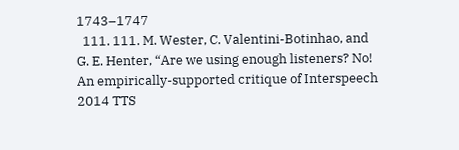1743–1747
  111. 111. M. Wester, C. Valentini-Botinhao, and G. E. Henter, “Are we using enough listeners? No! An empirically-supported critique of Interspeech 2014 TTS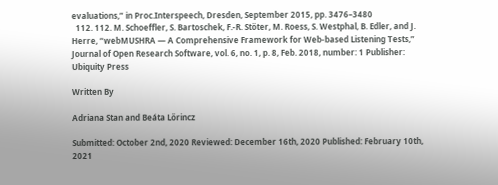evaluations,” in Proc.Interspeech, Dresden, September 2015, pp. 3476–3480
  112. 112. M. Schoeffler, S. Bartoschek, F.-R. Stöter, M. Roess, S. Westphal, B. Edler, and J. Herre, “webMUSHRA — A Comprehensive Framework for Web-based Listening Tests,” Journal of Open Research Software, vol. 6, no. 1, p. 8, Feb. 2018, number: 1 Publisher: Ubiquity Press

Written By

Adriana Stan and Beáta Lőrincz

Submitted: October 2nd, 2020 Reviewed: December 16th, 2020 Published: February 10th, 2021